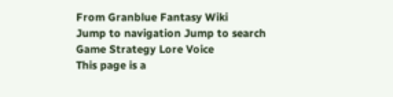From Granblue Fantasy Wiki
Jump to navigation Jump to search
Game Strategy Lore Voice
This page is a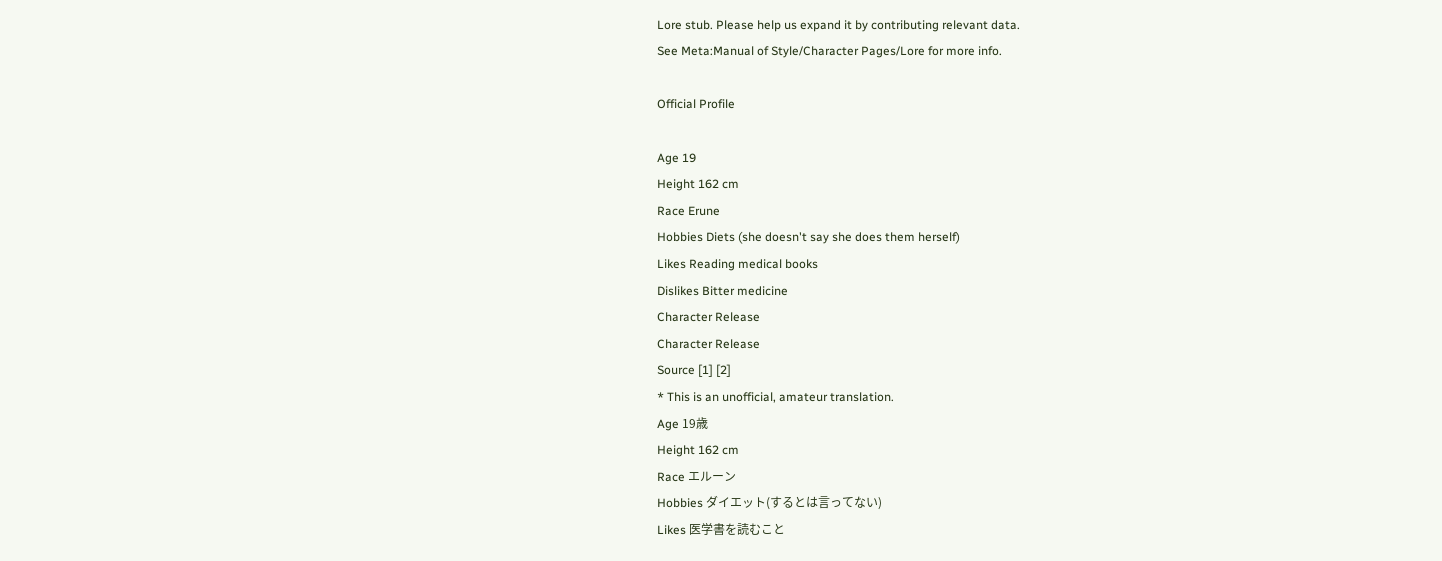Lore stub. Please help us expand it by contributing relevant data.
See Meta:Manual of Style/Character Pages/Lore for more info.

Official Profile

Age 19
Height 162 cm
Race Erune
Hobbies Diets (she doesn't say she does them herself)
Likes Reading medical books
Dislikes Bitter medicine
Character Release
Character Release
Source [1] [2]
* This is an unofficial, amateur translation.
Age 19歳
Height 162 cm
Race エルーン
Hobbies ダイエット(するとは言ってない)
Likes 医学書を読むこと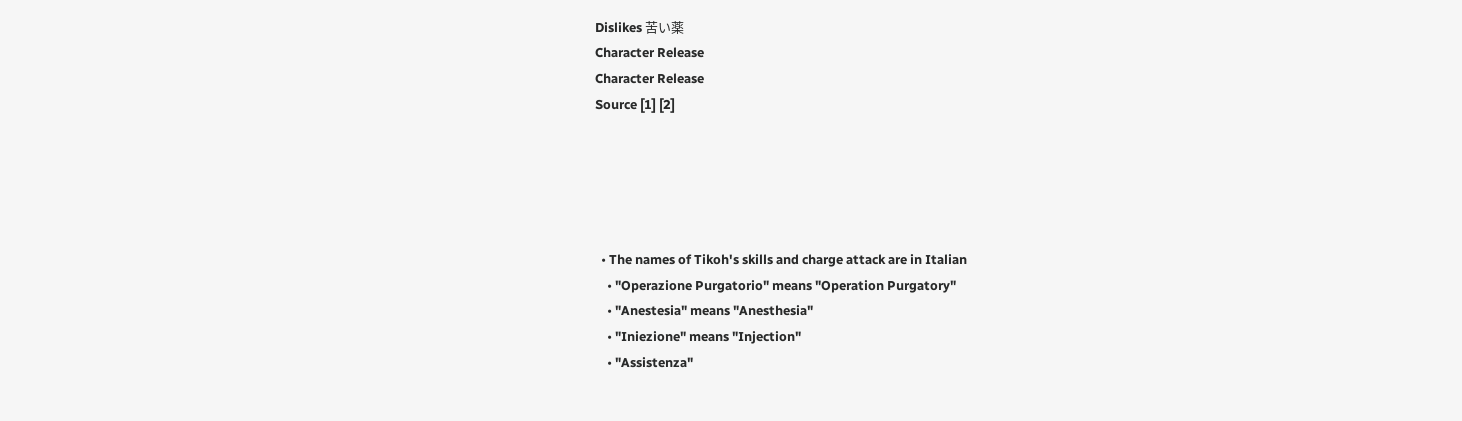Dislikes 苦い薬
Character Release
Character Release
Source [1] [2]





  • The names of Tikoh's skills and charge attack are in Italian
    • "Operazione Purgatorio" means "Operation Purgatory"
    • "Anestesia" means "Anesthesia"
    • "Iniezione" means "Injection"
    • "Assistenza"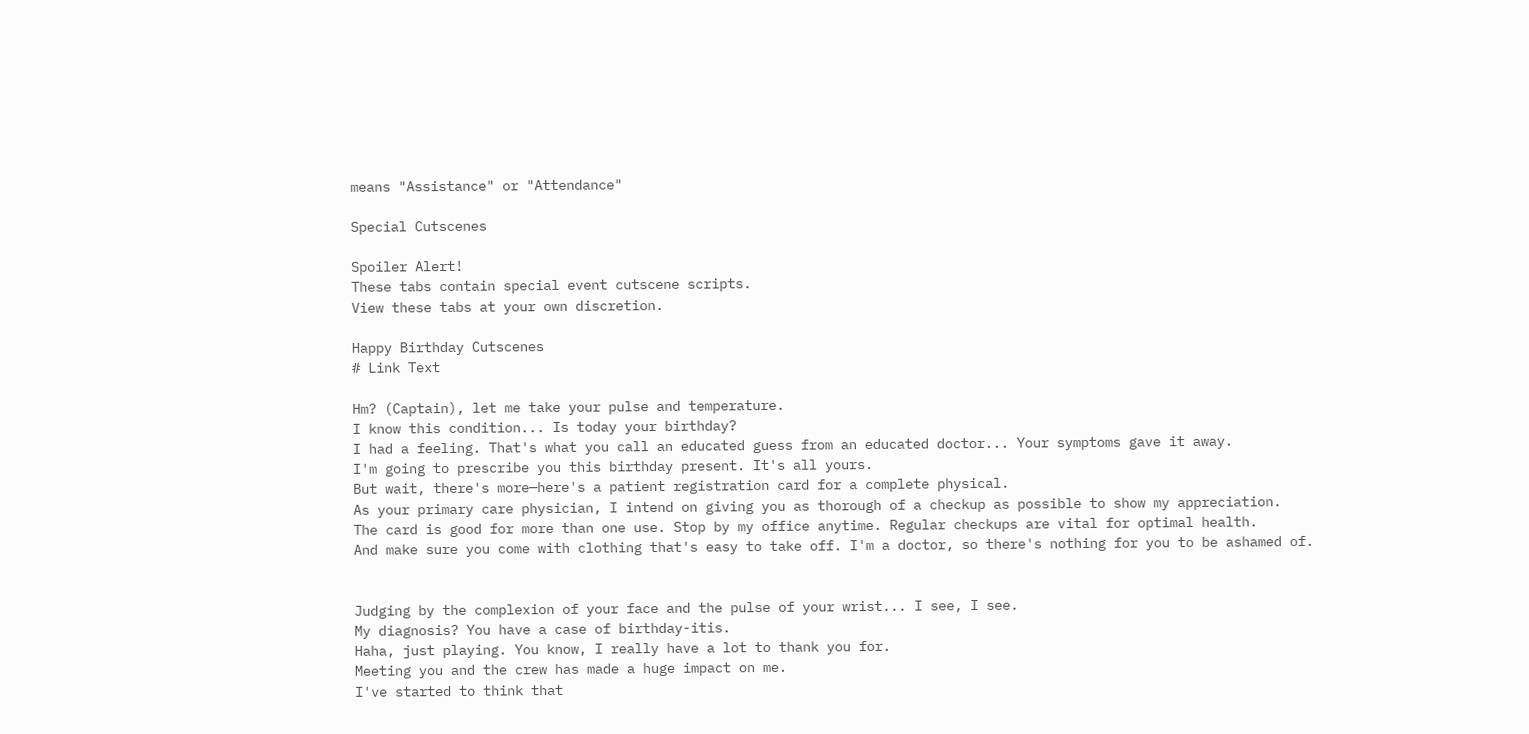means "Assistance" or "Attendance"

Special Cutscenes

Spoiler Alert!
These tabs contain special event cutscene scripts.
View these tabs at your own discretion.

Happy Birthday Cutscenes
# Link Text

Hm? (Captain), let me take your pulse and temperature.
I know this condition... Is today your birthday?
I had a feeling. That's what you call an educated guess from an educated doctor... Your symptoms gave it away.
I'm going to prescribe you this birthday present. It's all yours.
But wait, there's more—here's a patient registration card for a complete physical.
As your primary care physician, I intend on giving you as thorough of a checkup as possible to show my appreciation.
The card is good for more than one use. Stop by my office anytime. Regular checkups are vital for optimal health.
And make sure you come with clothing that's easy to take off. I'm a doctor, so there's nothing for you to be ashamed of.


Judging by the complexion of your face and the pulse of your wrist... I see, I see.
My diagnosis? You have a case of birthday-itis.
Haha, just playing. You know, I really have a lot to thank you for.
Meeting you and the crew has made a huge impact on me.
I've started to think that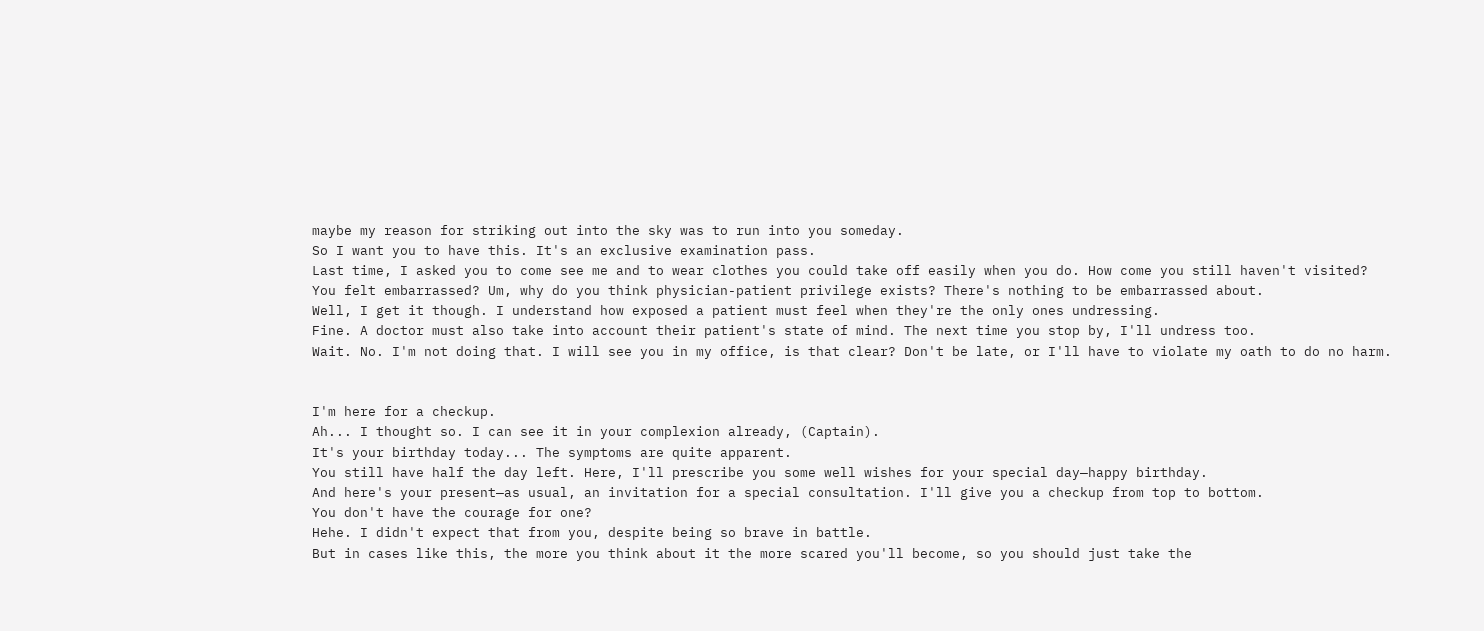maybe my reason for striking out into the sky was to run into you someday.
So I want you to have this. It's an exclusive examination pass.
Last time, I asked you to come see me and to wear clothes you could take off easily when you do. How come you still haven't visited?
You felt embarrassed? Um, why do you think physician-patient privilege exists? There's nothing to be embarrassed about.
Well, I get it though. I understand how exposed a patient must feel when they're the only ones undressing.
Fine. A doctor must also take into account their patient's state of mind. The next time you stop by, I'll undress too.
Wait. No. I'm not doing that. I will see you in my office, is that clear? Don't be late, or I'll have to violate my oath to do no harm.


I'm here for a checkup.
Ah... I thought so. I can see it in your complexion already, (Captain).
It's your birthday today... The symptoms are quite apparent.
You still have half the day left. Here, I'll prescribe you some well wishes for your special day—happy birthday.
And here's your present—as usual, an invitation for a special consultation. I'll give you a checkup from top to bottom.
You don't have the courage for one?
Hehe. I didn't expect that from you, despite being so brave in battle.
But in cases like this, the more you think about it the more scared you'll become, so you should just take the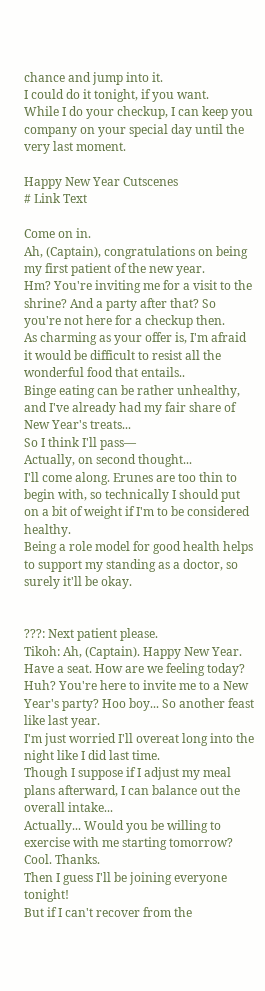chance and jump into it.
I could do it tonight, if you want.
While I do your checkup, I can keep you company on your special day until the very last moment.

Happy New Year Cutscenes
# Link Text

Come on in.
Ah, (Captain), congratulations on being my first patient of the new year.
Hm? You're inviting me for a visit to the shrine? And a party after that? So you're not here for a checkup then.
As charming as your offer is, I'm afraid it would be difficult to resist all the wonderful food that entails..
Binge eating can be rather unhealthy, and I've already had my fair share of New Year's treats...
So I think I'll pass—
Actually, on second thought...
I'll come along. Erunes are too thin to begin with, so technically I should put on a bit of weight if I'm to be considered healthy.
Being a role model for good health helps to support my standing as a doctor, so surely it'll be okay.


???: Next patient please.
Tikoh: Ah, (Captain). Happy New Year.
Have a seat. How are we feeling today?
Huh? You're here to invite me to a New Year's party? Hoo boy... So another feast like last year.
I'm just worried I'll overeat long into the night like I did last time.
Though I suppose if I adjust my meal plans afterward, I can balance out the overall intake...
Actually... Would you be willing to exercise with me starting tomorrow?
Cool. Thanks.
Then I guess I'll be joining everyone tonight!
But if I can't recover from the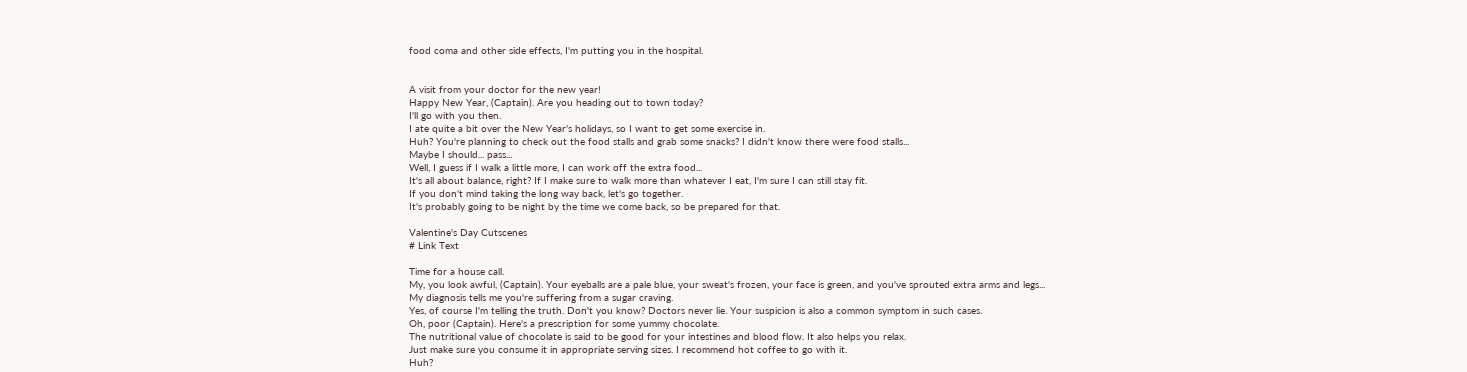food coma and other side effects, I'm putting you in the hospital.


A visit from your doctor for the new year!
Happy New Year, (Captain). Are you heading out to town today?
I'll go with you then.
I ate quite a bit over the New Year's holidays, so I want to get some exercise in.
Huh? You're planning to check out the food stalls and grab some snacks? I didn't know there were food stalls...
Maybe I should... pass...
Well, I guess if I walk a little more, I can work off the extra food...
It's all about balance, right? If I make sure to walk more than whatever I eat, I'm sure I can still stay fit.
If you don't mind taking the long way back, let's go together.
It's probably going to be night by the time we come back, so be prepared for that.

Valentine's Day Cutscenes
# Link Text

Time for a house call.
My, you look awful, (Captain). Your eyeballs are a pale blue, your sweat's frozen, your face is green, and you've sprouted extra arms and legs...
My diagnosis tells me you're suffering from a sugar craving.
Yes, of course I'm telling the truth. Don't you know? Doctors never lie. Your suspicion is also a common symptom in such cases.
Oh, poor (Captain). Here's a prescription for some yummy chocolate.
The nutritional value of chocolate is said to be good for your intestines and blood flow. It also helps you relax.
Just make sure you consume it in appropriate serving sizes. I recommend hot coffee to go with it.
Huh?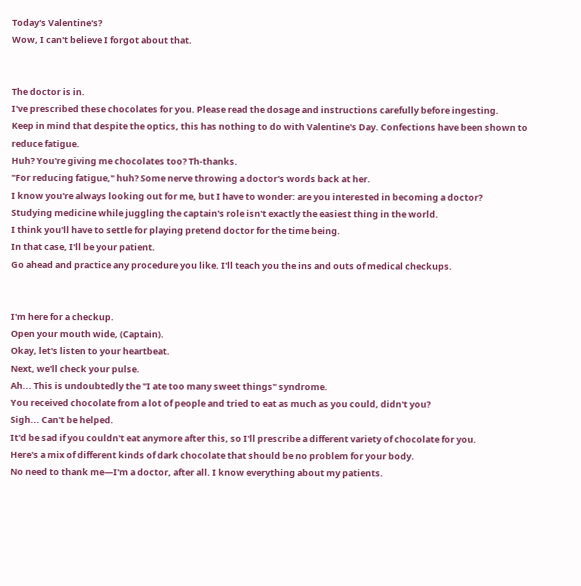Today's Valentine's?
Wow, I can't believe I forgot about that.


The doctor is in.
I've prescribed these chocolates for you. Please read the dosage and instructions carefully before ingesting.
Keep in mind that despite the optics, this has nothing to do with Valentine's Day. Confections have been shown to reduce fatigue.
Huh? You're giving me chocolates too? Th-thanks.
"For reducing fatigue," huh? Some nerve throwing a doctor's words back at her.
I know you're always looking out for me, but I have to wonder: are you interested in becoming a doctor?
Studying medicine while juggling the captain's role isn't exactly the easiest thing in the world.
I think you'll have to settle for playing pretend doctor for the time being.
In that case, I'll be your patient.
Go ahead and practice any procedure you like. I'll teach you the ins and outs of medical checkups.


I'm here for a checkup.
Open your mouth wide, (Captain).
Okay, let's listen to your heartbeat.
Next, we'll check your pulse.
Ah... This is undoubtedly the "I ate too many sweet things" syndrome.
You received chocolate from a lot of people and tried to eat as much as you could, didn't you?
Sigh... Can't be helped.
It'd be sad if you couldn't eat anymore after this, so I'll prescribe a different variety of chocolate for you.
Here's a mix of different kinds of dark chocolate that should be no problem for your body.
No need to thank me—I'm a doctor, after all. I know everything about my patients.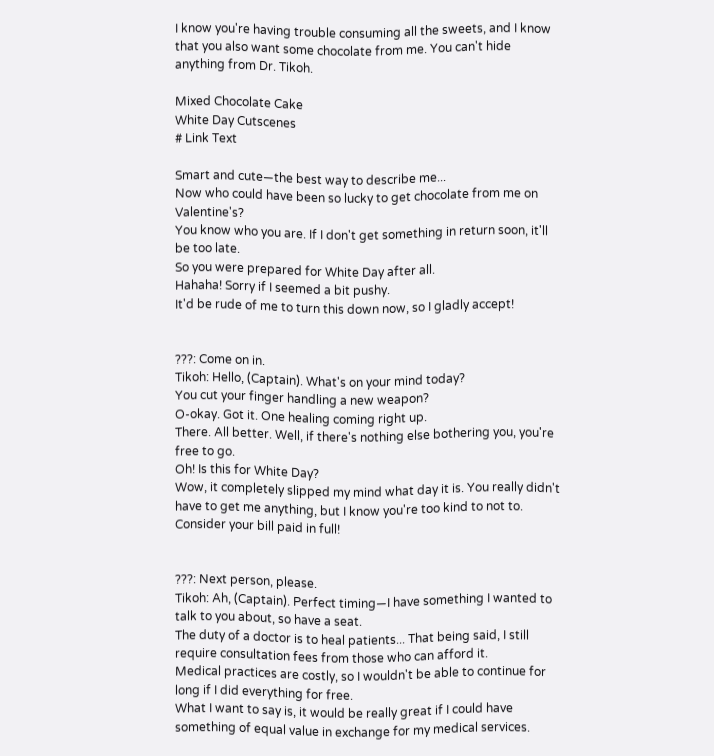I know you're having trouble consuming all the sweets, and I know that you also want some chocolate from me. You can't hide anything from Dr. Tikoh.

Mixed Chocolate Cake
White Day Cutscenes
# Link Text

Smart and cute—the best way to describe me...
Now who could have been so lucky to get chocolate from me on Valentine's?
You know who you are. If I don't get something in return soon, it'll be too late.
So you were prepared for White Day after all.
Hahaha! Sorry if I seemed a bit pushy.
It'd be rude of me to turn this down now, so I gladly accept!


???: Come on in.
Tikoh: Hello, (Captain). What's on your mind today?
You cut your finger handling a new weapon?
O-okay. Got it. One healing coming right up.
There. All better. Well, if there's nothing else bothering you, you're free to go.
Oh! Is this for White Day?
Wow, it completely slipped my mind what day it is. You really didn't have to get me anything, but I know you're too kind to not to.
Consider your bill paid in full!


???: Next person, please.
Tikoh: Ah, (Captain). Perfect timing—I have something I wanted to talk to you about, so have a seat.
The duty of a doctor is to heal patients... That being said, I still require consultation fees from those who can afford it.
Medical practices are costly, so I wouldn't be able to continue for long if I did everything for free.
What I want to say is, it would be really great if I could have something of equal value in exchange for my medical services.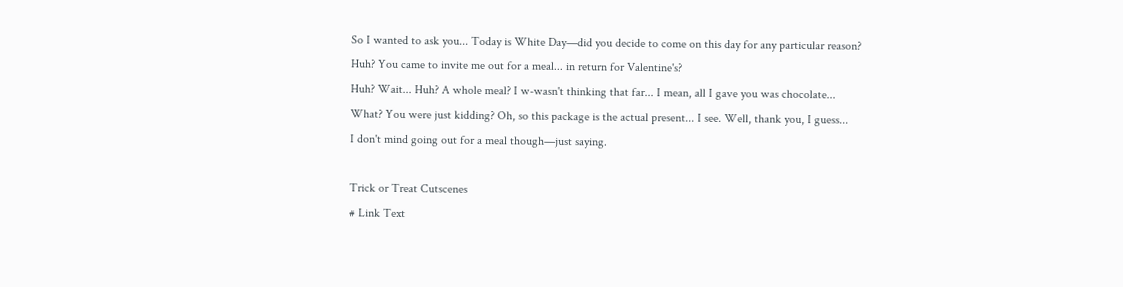So I wanted to ask you... Today is White Day—did you decide to come on this day for any particular reason?
Huh? You came to invite me out for a meal... in return for Valentine's?
Huh? Wait... Huh? A whole meal? I w-wasn't thinking that far... I mean, all I gave you was chocolate...
What? You were just kidding? Oh, so this package is the actual present... I see. Well, thank you, I guess...
I don't mind going out for a meal though—just saying.

Trick or Treat Cutscenes
# Link Text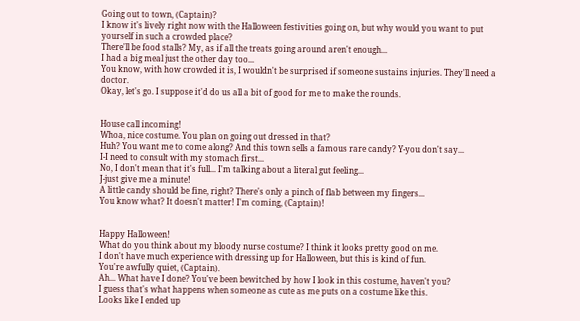Going out to town, (Captain)?
I know it's lively right now with the Halloween festivities going on, but why would you want to put yourself in such a crowded place?
There'll be food stalls? My, as if all the treats going around aren't enough...
I had a big meal just the other day too...
You know, with how crowded it is, I wouldn't be surprised if someone sustains injuries. They'll need a doctor.
Okay, let's go. I suppose it'd do us all a bit of good for me to make the rounds.


House call incoming!
Whoa, nice costume. You plan on going out dressed in that?
Huh? You want me to come along? And this town sells a famous rare candy? Y-you don't say...
I-I need to consult with my stomach first...
No, I don't mean that it's full... I'm talking about a literal gut feeling...
J-just give me a minute!
A little candy should be fine, right? There's only a pinch of flab between my fingers...
You know what? It doesn't matter! I'm coming, (Captain)!


Happy Halloween!
What do you think about my bloody nurse costume? I think it looks pretty good on me.
I don't have much experience with dressing up for Halloween, but this is kind of fun.
You're awfully quiet, (Captain).
Ah... What have I done? You've been bewitched by how I look in this costume, haven't you?
I guess that's what happens when someone as cute as me puts on a costume like this.
Looks like I ended up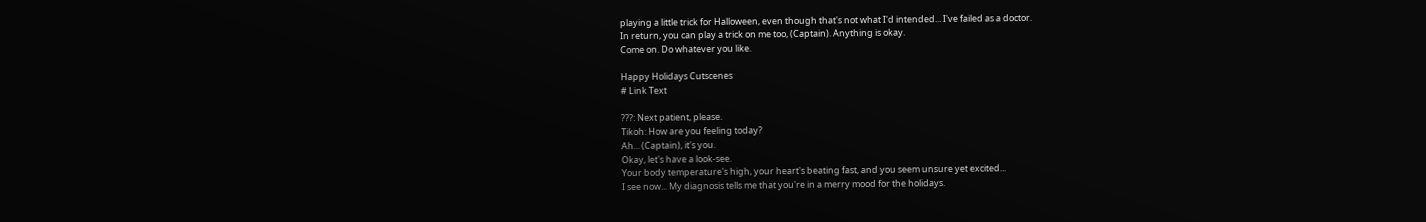playing a little trick for Halloween, even though that's not what I'd intended... I've failed as a doctor.
In return, you can play a trick on me too, (Captain). Anything is okay.
Come on. Do whatever you like.

Happy Holidays Cutscenes
# Link Text

???: Next patient, please.
Tikoh: How are you feeling today?
Ah... (Captain), it's you.
Okay, let's have a look-see.
Your body temperature's high, your heart's beating fast, and you seem unsure yet excited...
I see now... My diagnosis tells me that you're in a merry mood for the holidays.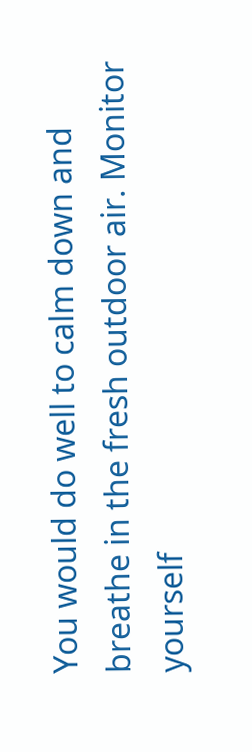You would do well to calm down and breathe in the fresh outdoor air. Monitor yourself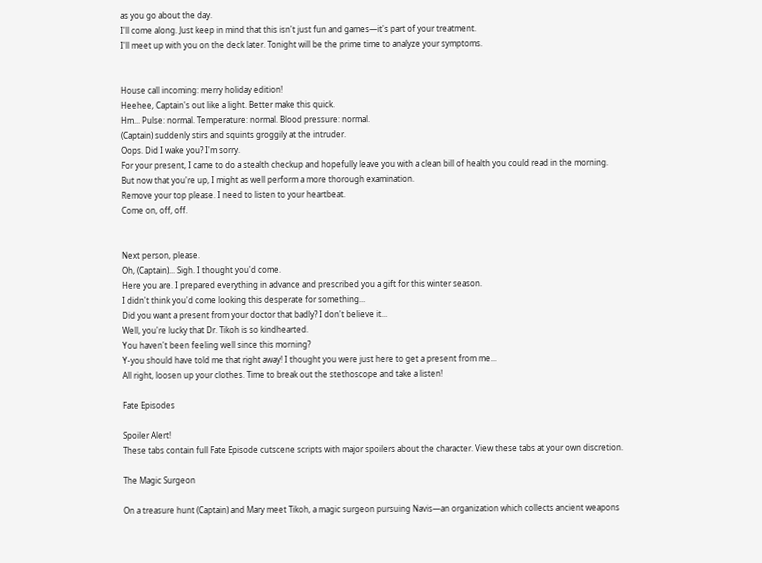as you go about the day.
I'll come along. Just keep in mind that this isn't just fun and games—it's part of your treatment.
I'll meet up with you on the deck later. Tonight will be the prime time to analyze your symptoms.


House call incoming: merry holiday edition!
Heehee, Captain's out like a light. Better make this quick.
Hm... Pulse: normal. Temperature: normal. Blood pressure: normal.
(Captain) suddenly stirs and squints groggily at the intruder.
Oops. Did I wake you? I'm sorry.
For your present, I came to do a stealth checkup and hopefully leave you with a clean bill of health you could read in the morning.
But now that you're up, I might as well perform a more thorough examination.
Remove your top please. I need to listen to your heartbeat.
Come on, off, off.


Next person, please.
Oh, (Captain)... Sigh. I thought you'd come.
Here you are. I prepared everything in advance and prescribed you a gift for this winter season.
I didn't think you'd come looking this desperate for something...
Did you want a present from your doctor that badly? I don't believe it...
Well, you're lucky that Dr. Tikoh is so kindhearted.
You haven't been feeling well since this morning?
Y-you should have told me that right away! I thought you were just here to get a present from me...
All right, loosen up your clothes. Time to break out the stethoscope and take a listen!

Fate Episodes

Spoiler Alert!
These tabs contain full Fate Episode cutscene scripts with major spoilers about the character. View these tabs at your own discretion.

The Magic Surgeon

On a treasure hunt (Captain) and Mary meet Tikoh, a magic surgeon pursuing Navis—an organization which collects ancient weapons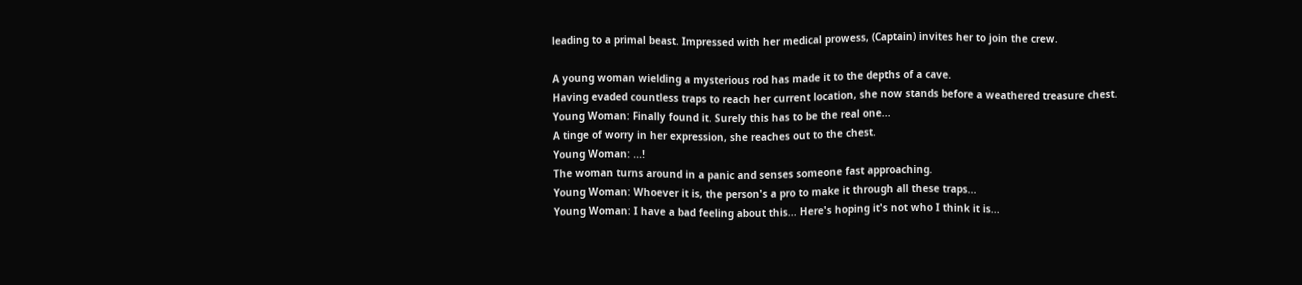leading to a primal beast. Impressed with her medical prowess, (Captain) invites her to join the crew.

A young woman wielding a mysterious rod has made it to the depths of a cave.
Having evaded countless traps to reach her current location, she now stands before a weathered treasure chest.
Young Woman: Finally found it. Surely this has to be the real one...
A tinge of worry in her expression, she reaches out to the chest.
Young Woman: ...!
The woman turns around in a panic and senses someone fast approaching.
Young Woman: Whoever it is, the person's a pro to make it through all these traps...
Young Woman: I have a bad feeling about this... Here's hoping it's not who I think it is...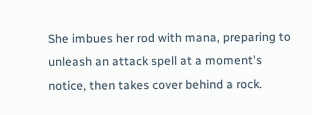She imbues her rod with mana, preparing to unleash an attack spell at a moment's notice, then takes cover behind a rock.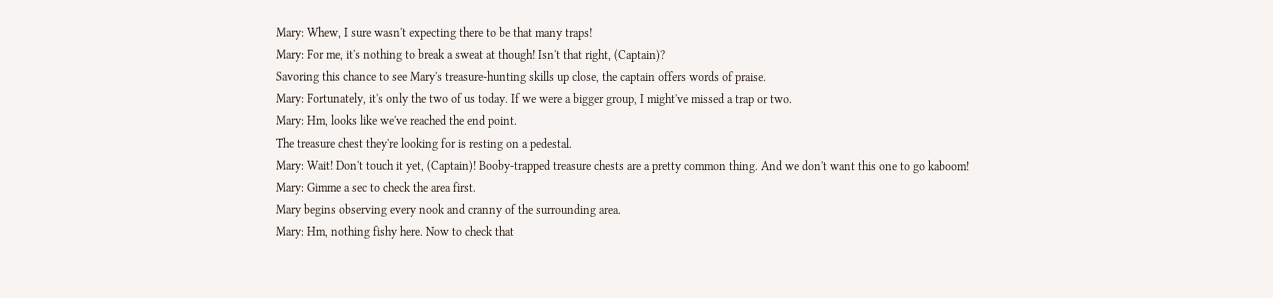Mary: Whew, I sure wasn't expecting there to be that many traps!
Mary: For me, it's nothing to break a sweat at though! Isn't that right, (Captain)?
Savoring this chance to see Mary's treasure-hunting skills up close, the captain offers words of praise.
Mary: Fortunately, it's only the two of us today. If we were a bigger group, I might've missed a trap or two.
Mary: Hm, looks like we've reached the end point.
The treasure chest they're looking for is resting on a pedestal.
Mary: Wait! Don't touch it yet, (Captain)! Booby-trapped treasure chests are a pretty common thing. And we don't want this one to go kaboom!
Mary: Gimme a sec to check the area first.
Mary begins observing every nook and cranny of the surrounding area.
Mary: Hm, nothing fishy here. Now to check that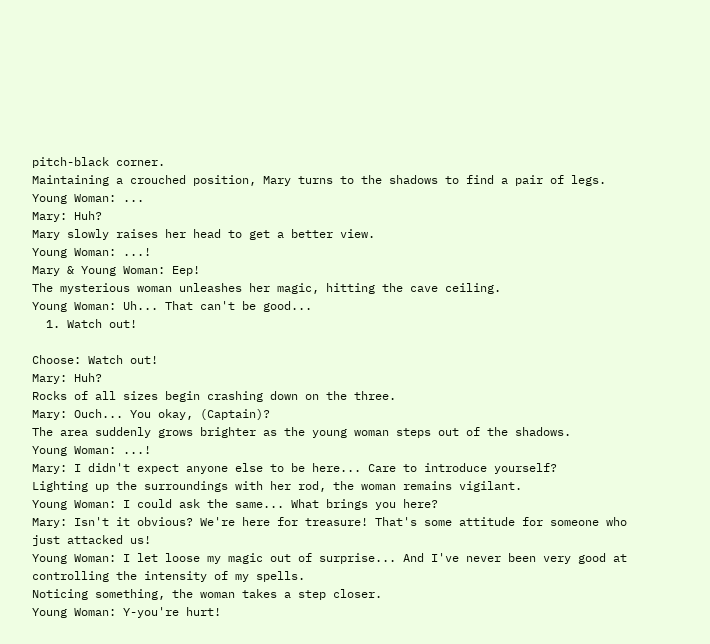pitch-black corner.
Maintaining a crouched position, Mary turns to the shadows to find a pair of legs.
Young Woman: ...
Mary: Huh?
Mary slowly raises her head to get a better view.
Young Woman: ...!
Mary & Young Woman: Eep!
The mysterious woman unleashes her magic, hitting the cave ceiling.
Young Woman: Uh... That can't be good...
  1. Watch out!

Choose: Watch out!
Mary: Huh?
Rocks of all sizes begin crashing down on the three.
Mary: Ouch... You okay, (Captain)?
The area suddenly grows brighter as the young woman steps out of the shadows.
Young Woman: ...!
Mary: I didn't expect anyone else to be here... Care to introduce yourself?
Lighting up the surroundings with her rod, the woman remains vigilant.
Young Woman: I could ask the same... What brings you here?
Mary: Isn't it obvious? We're here for treasure! That's some attitude for someone who just attacked us!
Young Woman: I let loose my magic out of surprise... And I've never been very good at controlling the intensity of my spells.
Noticing something, the woman takes a step closer.
Young Woman: Y-you're hurt!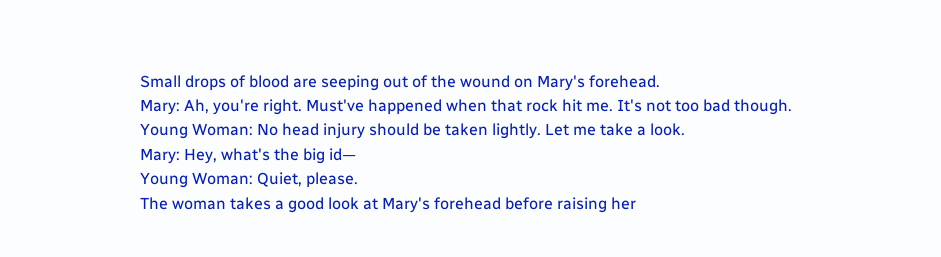Small drops of blood are seeping out of the wound on Mary's forehead.
Mary: Ah, you're right. Must've happened when that rock hit me. It's not too bad though.
Young Woman: No head injury should be taken lightly. Let me take a look.
Mary: Hey, what's the big id—
Young Woman: Quiet, please.
The woman takes a good look at Mary's forehead before raising her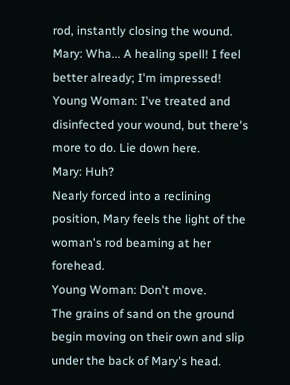rod, instantly closing the wound.
Mary: Wha... A healing spell! I feel better already; I'm impressed!
Young Woman: I've treated and disinfected your wound, but there's more to do. Lie down here.
Mary: Huh?
Nearly forced into a reclining position, Mary feels the light of the woman's rod beaming at her forehead.
Young Woman: Don't move.
The grains of sand on the ground begin moving on their own and slip under the back of Mary's head.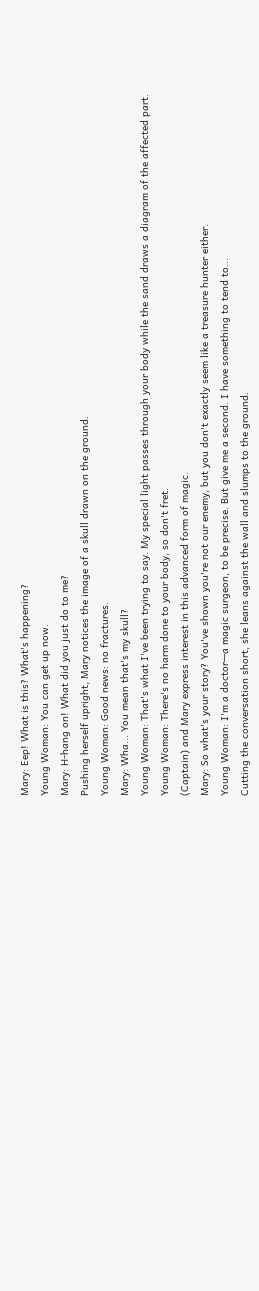Mary: Eep! What is this? What's happening?
Young Woman: You can get up now.
Mary: H-hang on! What did you just do to me?
Pushing herself upright, Mary notices the image of a skull drawn on the ground.
Young Woman: Good news: no fractures.
Mary: Wha... You mean that's my skull?
Young Woman: That's what I've been trying to say. My special light passes through your body while the sand draws a diagram of the affected part.
Young Woman: There's no harm done to your body, so don't fret.
(Captain) and Mary express interest in this advanced form of magic.
Mary: So what's your story? You've shown you're not our enemy, but you don't exactly seem like a treasure hunter either.
Young Woman: I'm a doctor—a magic surgeon, to be precise. But give me a second. I have something to tend to...
Cutting the conversation short, she leans against the wall and slumps to the ground.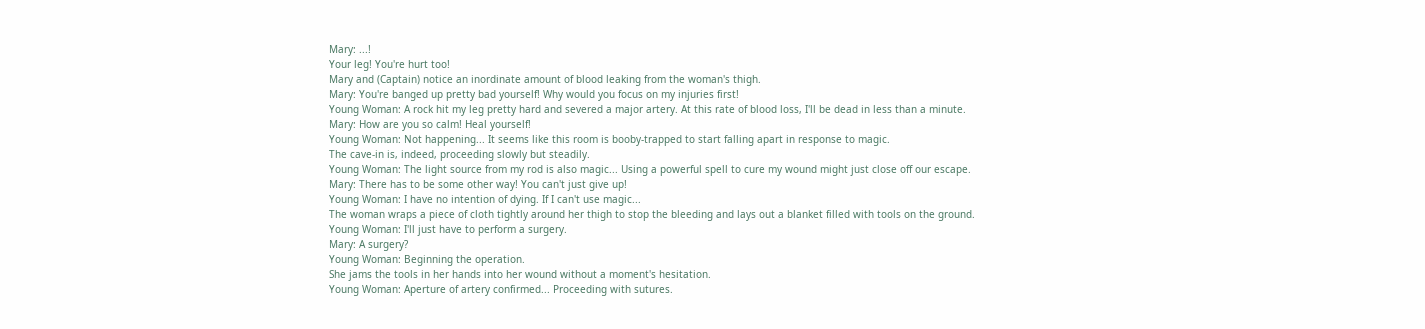Mary: ...!
Your leg! You're hurt too!
Mary and (Captain) notice an inordinate amount of blood leaking from the woman's thigh.
Mary: You're banged up pretty bad yourself! Why would you focus on my injuries first!
Young Woman: A rock hit my leg pretty hard and severed a major artery. At this rate of blood loss, I'll be dead in less than a minute.
Mary: How are you so calm! Heal yourself!
Young Woman: Not happening... It seems like this room is booby-trapped to start falling apart in response to magic.
The cave-in is, indeed, proceeding slowly but steadily.
Young Woman: The light source from my rod is also magic... Using a powerful spell to cure my wound might just close off our escape.
Mary: There has to be some other way! You can't just give up!
Young Woman: I have no intention of dying. If I can't use magic...
The woman wraps a piece of cloth tightly around her thigh to stop the bleeding and lays out a blanket filled with tools on the ground.
Young Woman: I'll just have to perform a surgery.
Mary: A surgery?
Young Woman: Beginning the operation.
She jams the tools in her hands into her wound without a moment's hesitation.
Young Woman: Aperture of artery confirmed... Proceeding with sutures.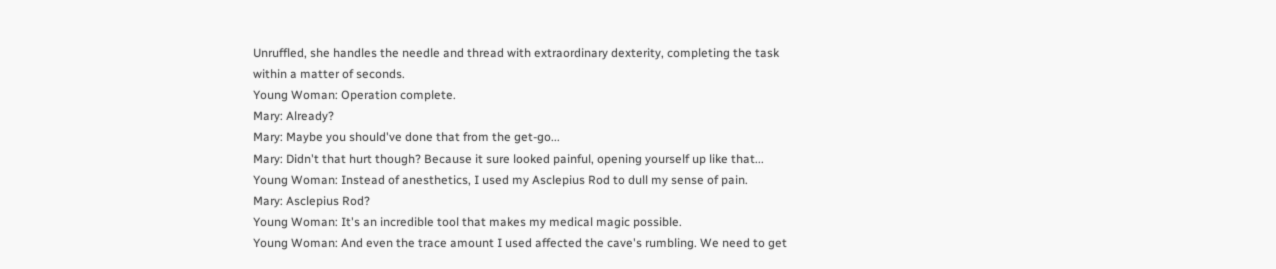Unruffled, she handles the needle and thread with extraordinary dexterity, completing the task within a matter of seconds.
Young Woman: Operation complete.
Mary: Already?
Mary: Maybe you should've done that from the get-go...
Mary: Didn't that hurt though? Because it sure looked painful, opening yourself up like that...
Young Woman: Instead of anesthetics, I used my Asclepius Rod to dull my sense of pain.
Mary: Asclepius Rod?
Young Woman: It's an incredible tool that makes my medical magic possible.
Young Woman: And even the trace amount I used affected the cave's rumbling. We need to get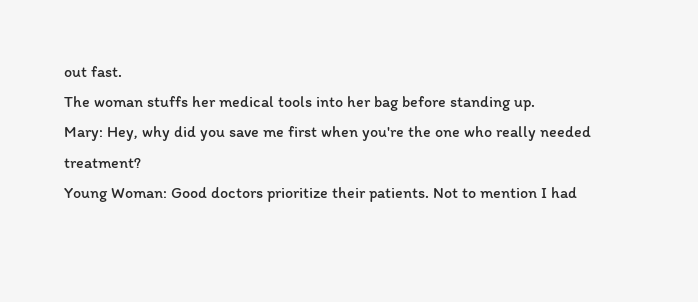out fast.
The woman stuffs her medical tools into her bag before standing up.
Mary: Hey, why did you save me first when you're the one who really needed treatment?
Young Woman: Good doctors prioritize their patients. Not to mention I had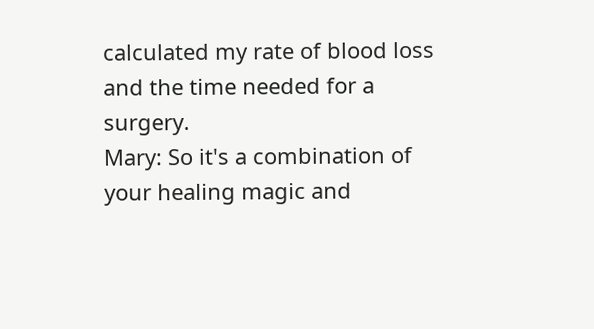calculated my rate of blood loss and the time needed for a surgery.
Mary: So it's a combination of your healing magic and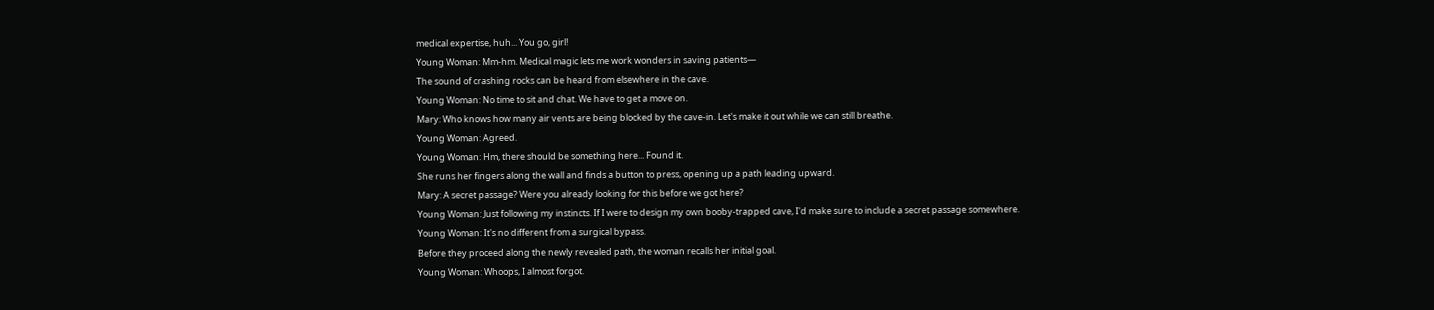medical expertise, huh... You go, girl!
Young Woman: Mm-hm. Medical magic lets me work wonders in saving patients—
The sound of crashing rocks can be heard from elsewhere in the cave.
Young Woman: No time to sit and chat. We have to get a move on.
Mary: Who knows how many air vents are being blocked by the cave-in. Let's make it out while we can still breathe.
Young Woman: Agreed.
Young Woman: Hm, there should be something here... Found it.
She runs her fingers along the wall and finds a button to press, opening up a path leading upward.
Mary: A secret passage? Were you already looking for this before we got here?
Young Woman: Just following my instincts. If I were to design my own booby-trapped cave, I'd make sure to include a secret passage somewhere.
Young Woman: It's no different from a surgical bypass.
Before they proceed along the newly revealed path, the woman recalls her initial goal.
Young Woman: Whoops, I almost forgot.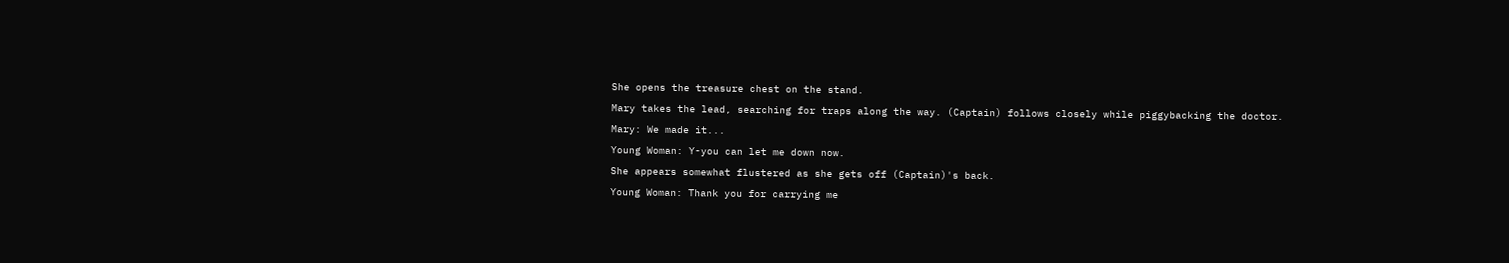She opens the treasure chest on the stand.
Mary takes the lead, searching for traps along the way. (Captain) follows closely while piggybacking the doctor.
Mary: We made it...
Young Woman: Y-you can let me down now.
She appears somewhat flustered as she gets off (Captain)'s back.
Young Woman: Thank you for carrying me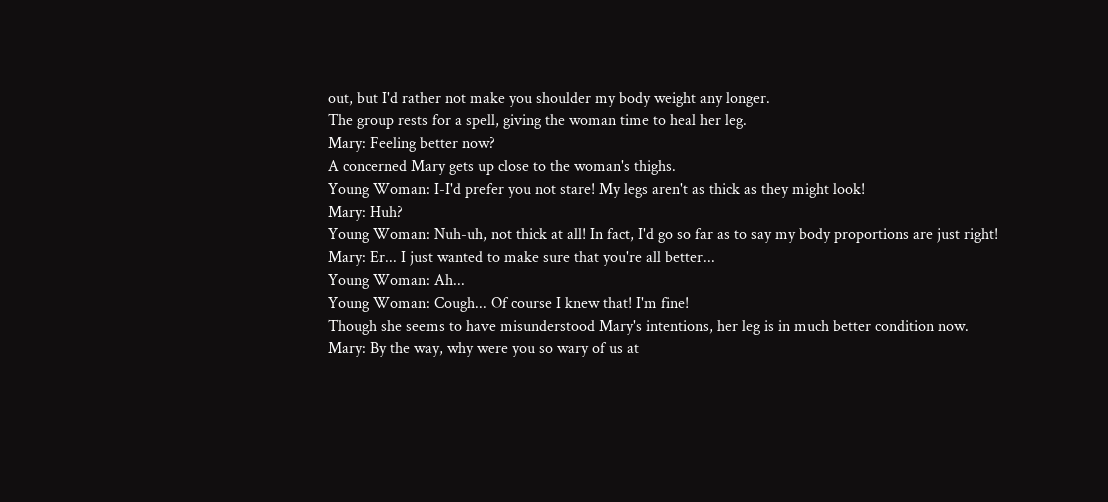out, but I'd rather not make you shoulder my body weight any longer.
The group rests for a spell, giving the woman time to heal her leg.
Mary: Feeling better now?
A concerned Mary gets up close to the woman's thighs.
Young Woman: I-I'd prefer you not stare! My legs aren't as thick as they might look!
Mary: Huh?
Young Woman: Nuh-uh, not thick at all! In fact, I'd go so far as to say my body proportions are just right!
Mary: Er... I just wanted to make sure that you're all better...
Young Woman: Ah...
Young Woman: Cough... Of course I knew that! I'm fine!
Though she seems to have misunderstood Mary's intentions, her leg is in much better condition now.
Mary: By the way, why were you so wary of us at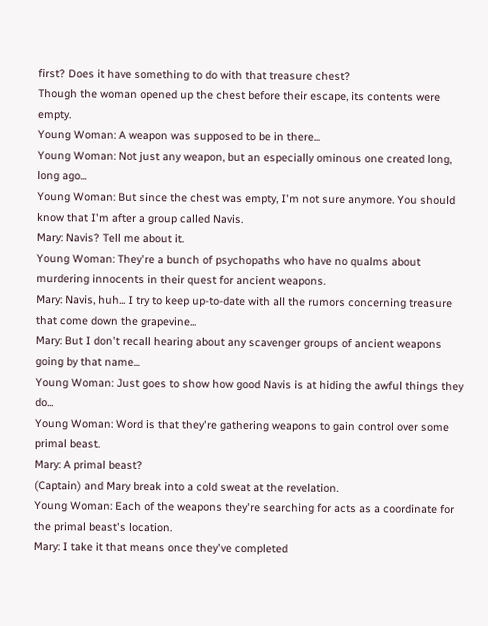first? Does it have something to do with that treasure chest?
Though the woman opened up the chest before their escape, its contents were empty.
Young Woman: A weapon was supposed to be in there...
Young Woman: Not just any weapon, but an especially ominous one created long, long ago...
Young Woman: But since the chest was empty, I'm not sure anymore. You should know that I'm after a group called Navis.
Mary: Navis? Tell me about it.
Young Woman: They're a bunch of psychopaths who have no qualms about murdering innocents in their quest for ancient weapons.
Mary: Navis, huh... I try to keep up-to-date with all the rumors concerning treasure that come down the grapevine...
Mary: But I don't recall hearing about any scavenger groups of ancient weapons going by that name...
Young Woman: Just goes to show how good Navis is at hiding the awful things they do...
Young Woman: Word is that they're gathering weapons to gain control over some primal beast.
Mary: A primal beast?
(Captain) and Mary break into a cold sweat at the revelation.
Young Woman: Each of the weapons they're searching for acts as a coordinate for the primal beast's location.
Mary: I take it that means once they've completed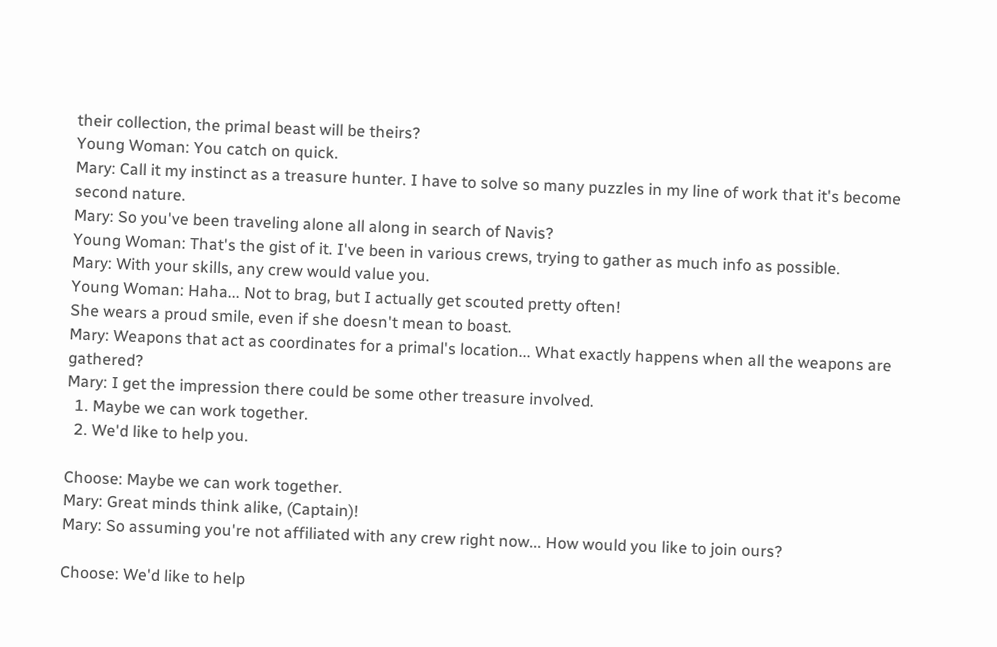their collection, the primal beast will be theirs?
Young Woman: You catch on quick.
Mary: Call it my instinct as a treasure hunter. I have to solve so many puzzles in my line of work that it's become second nature.
Mary: So you've been traveling alone all along in search of Navis?
Young Woman: That's the gist of it. I've been in various crews, trying to gather as much info as possible.
Mary: With your skills, any crew would value you.
Young Woman: Haha... Not to brag, but I actually get scouted pretty often!
She wears a proud smile, even if she doesn't mean to boast.
Mary: Weapons that act as coordinates for a primal's location... What exactly happens when all the weapons are gathered?
Mary: I get the impression there could be some other treasure involved.
  1. Maybe we can work together.
  2. We'd like to help you.

Choose: Maybe we can work together.
Mary: Great minds think alike, (Captain)!
Mary: So assuming you're not affiliated with any crew right now... How would you like to join ours?

Choose: We'd like to help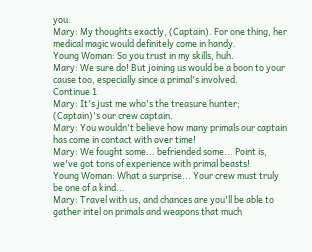you.
Mary: My thoughts exactly, (Captain). For one thing, her medical magic would definitely come in handy.
Young Woman: So you trust in my skills, huh.
Mary: We sure do! But joining us would be a boon to your cause too, especially since a primal's involved.
Continue 1
Mary: It's just me who's the treasure hunter; (Captain)'s our crew captain.
Mary: You wouldn't believe how many primals our captain has come in contact with over time!
Mary: We fought some... befriended some... Point is, we've got tons of experience with primal beasts!
Young Woman: What a surprise... Your crew must truly be one of a kind...
Mary: Travel with us, and chances are you'll be able to gather intel on primals and weapons that much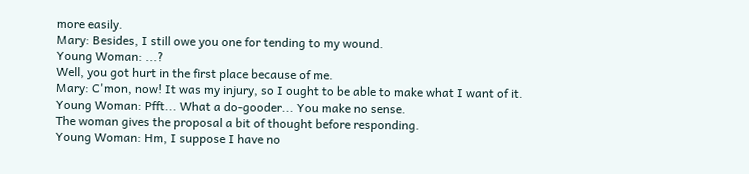more easily.
Mary: Besides, I still owe you one for tending to my wound.
Young Woman: ...?
Well, you got hurt in the first place because of me.
Mary: C'mon, now! It was my injury, so I ought to be able to make what I want of it.
Young Woman: Pfft... What a do-gooder... You make no sense.
The woman gives the proposal a bit of thought before responding.
Young Woman: Hm, I suppose I have no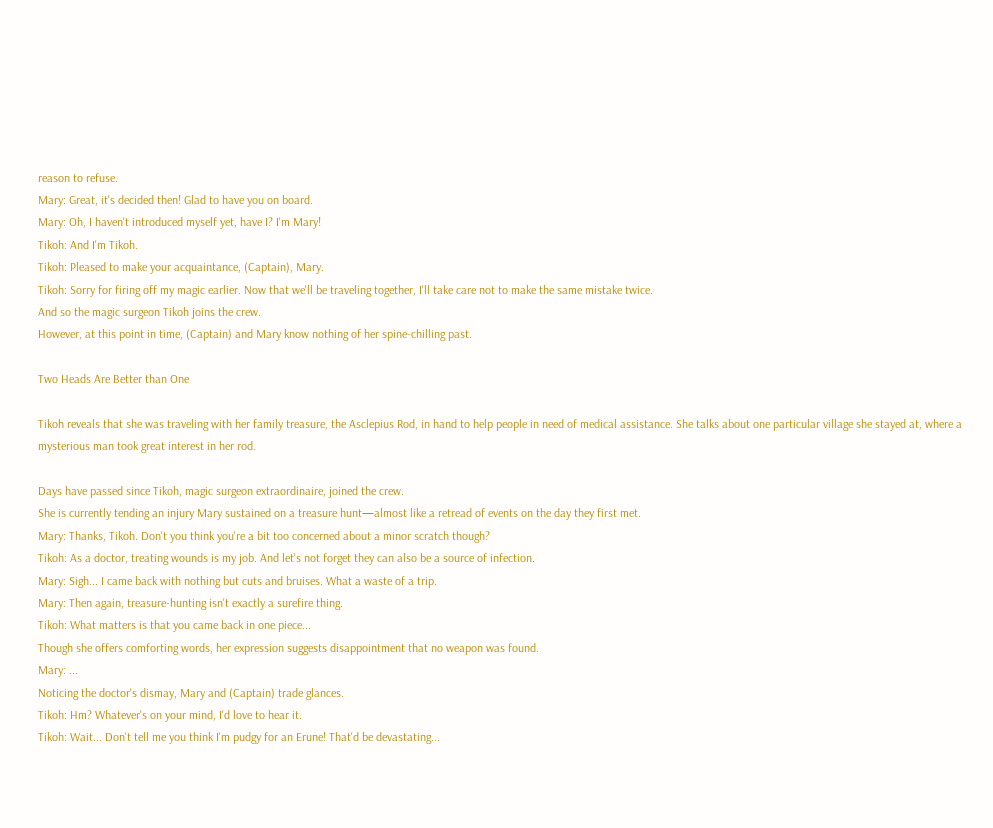reason to refuse.
Mary: Great, it's decided then! Glad to have you on board.
Mary: Oh, I haven't introduced myself yet, have I? I'm Mary!
Tikoh: And I'm Tikoh.
Tikoh: Pleased to make your acquaintance, (Captain), Mary.
Tikoh: Sorry for firing off my magic earlier. Now that we'll be traveling together, I'll take care not to make the same mistake twice.
And so the magic surgeon Tikoh joins the crew.
However, at this point in time, (Captain) and Mary know nothing of her spine-chilling past.

Two Heads Are Better than One

Tikoh reveals that she was traveling with her family treasure, the Asclepius Rod, in hand to help people in need of medical assistance. She talks about one particular village she stayed at, where a mysterious man took great interest in her rod.

Days have passed since Tikoh, magic surgeon extraordinaire, joined the crew.
She is currently tending an injury Mary sustained on a treasure hunt—almost like a retread of events on the day they first met.
Mary: Thanks, Tikoh. Don't you think you're a bit too concerned about a minor scratch though?
Tikoh: As a doctor, treating wounds is my job. And let's not forget they can also be a source of infection.
Mary: Sigh... I came back with nothing but cuts and bruises. What a waste of a trip.
Mary: Then again, treasure-hunting isn't exactly a surefire thing.
Tikoh: What matters is that you came back in one piece...
Though she offers comforting words, her expression suggests disappointment that no weapon was found.
Mary: ...
Noticing the doctor's dismay, Mary and (Captain) trade glances.
Tikoh: Hm? Whatever's on your mind, I'd love to hear it.
Tikoh: Wait... Don't tell me you think I'm pudgy for an Erune! That'd be devastating...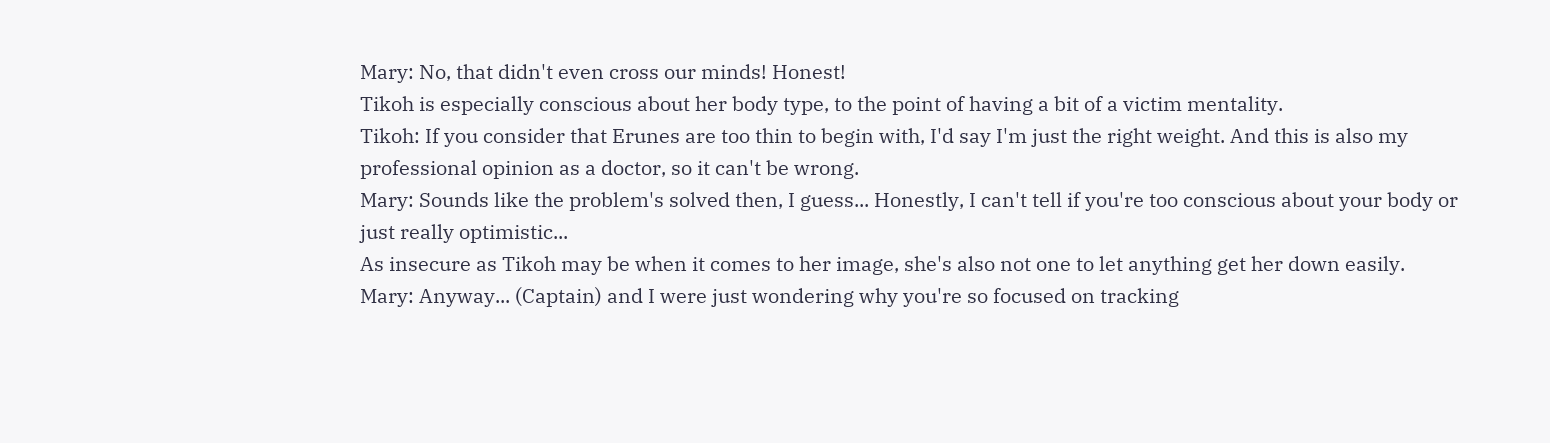Mary: No, that didn't even cross our minds! Honest!
Tikoh is especially conscious about her body type, to the point of having a bit of a victim mentality.
Tikoh: If you consider that Erunes are too thin to begin with, I'd say I'm just the right weight. And this is also my professional opinion as a doctor, so it can't be wrong.
Mary: Sounds like the problem's solved then, I guess... Honestly, I can't tell if you're too conscious about your body or just really optimistic...
As insecure as Tikoh may be when it comes to her image, she's also not one to let anything get her down easily.
Mary: Anyway... (Captain) and I were just wondering why you're so focused on tracking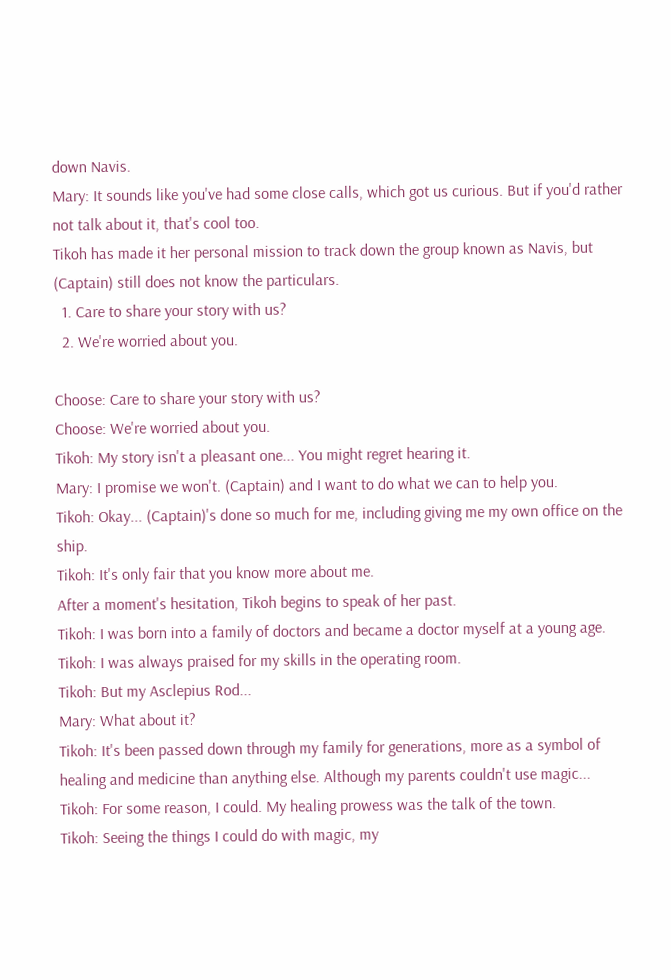down Navis.
Mary: It sounds like you've had some close calls, which got us curious. But if you'd rather not talk about it, that's cool too.
Tikoh has made it her personal mission to track down the group known as Navis, but (Captain) still does not know the particulars.
  1. Care to share your story with us?
  2. We're worried about you.

Choose: Care to share your story with us?
Choose: We're worried about you.
Tikoh: My story isn't a pleasant one... You might regret hearing it.
Mary: I promise we won't. (Captain) and I want to do what we can to help you.
Tikoh: Okay... (Captain)'s done so much for me, including giving me my own office on the ship.
Tikoh: It's only fair that you know more about me.
After a moment's hesitation, Tikoh begins to speak of her past.
Tikoh: I was born into a family of doctors and became a doctor myself at a young age.
Tikoh: I was always praised for my skills in the operating room.
Tikoh: But my Asclepius Rod...
Mary: What about it?
Tikoh: It's been passed down through my family for generations, more as a symbol of healing and medicine than anything else. Although my parents couldn't use magic...
Tikoh: For some reason, I could. My healing prowess was the talk of the town.
Tikoh: Seeing the things I could do with magic, my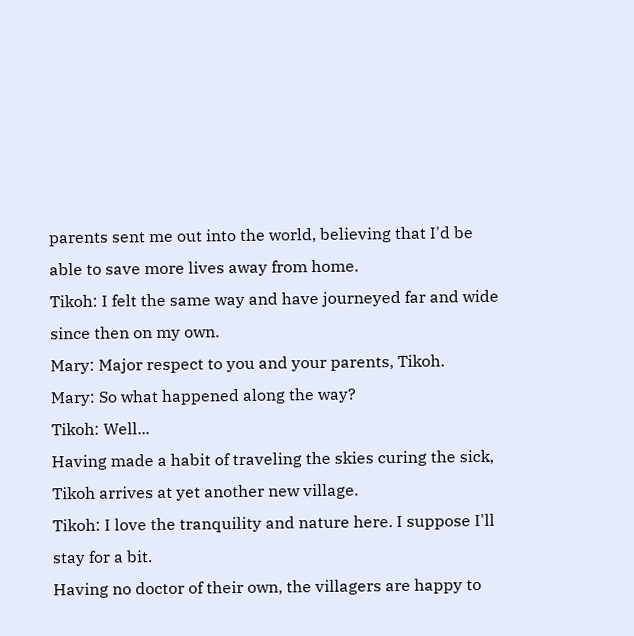parents sent me out into the world, believing that I'd be able to save more lives away from home.
Tikoh: I felt the same way and have journeyed far and wide since then on my own.
Mary: Major respect to you and your parents, Tikoh.
Mary: So what happened along the way?
Tikoh: Well...
Having made a habit of traveling the skies curing the sick, Tikoh arrives at yet another new village.
Tikoh: I love the tranquility and nature here. I suppose I'll stay for a bit.
Having no doctor of their own, the villagers are happy to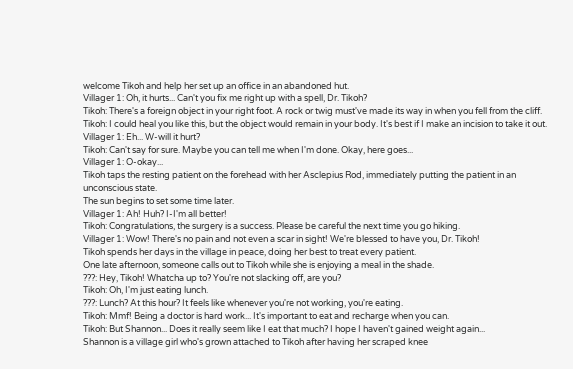welcome Tikoh and help her set up an office in an abandoned hut.
Villager 1: Oh, it hurts... Can't you fix me right up with a spell, Dr. Tikoh?
Tikoh: There's a foreign object in your right foot. A rock or twig must've made its way in when you fell from the cliff.
Tikoh: I could heal you like this, but the object would remain in your body. It's best if I make an incision to take it out.
Villager 1: Eh... W-will it hurt?
Tikoh: Can't say for sure. Maybe you can tell me when I'm done. Okay, here goes...
Villager 1: O-okay...
Tikoh taps the resting patient on the forehead with her Asclepius Rod, immediately putting the patient in an unconscious state.
The sun begins to set some time later.
Villager 1: Ah! Huh? I-I'm all better!
Tikoh: Congratulations, the surgery is a success. Please be careful the next time you go hiking.
Villager 1: Wow! There's no pain and not even a scar in sight! We're blessed to have you, Dr. Tikoh!
Tikoh spends her days in the village in peace, doing her best to treat every patient.
One late afternoon, someone calls out to Tikoh while she is enjoying a meal in the shade.
???: Hey, Tikoh! Whatcha up to? You're not slacking off, are you?
Tikoh: Oh, I'm just eating lunch.
???: Lunch? At this hour? It feels like whenever you're not working, you're eating.
Tikoh: Mmf! Being a doctor is hard work... It's important to eat and recharge when you can.
Tikoh: But Shannon... Does it really seem like I eat that much? I hope I haven't gained weight again...
Shannon is a village girl who's grown attached to Tikoh after having her scraped knee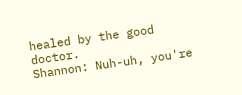healed by the good doctor.
Shannon: Nuh-uh, you're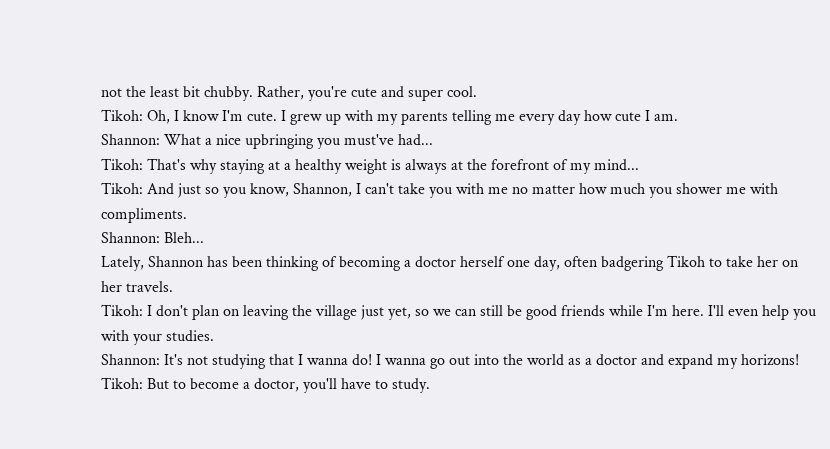not the least bit chubby. Rather, you're cute and super cool.
Tikoh: Oh, I know I'm cute. I grew up with my parents telling me every day how cute I am.
Shannon: What a nice upbringing you must've had...
Tikoh: That's why staying at a healthy weight is always at the forefront of my mind...
Tikoh: And just so you know, Shannon, I can't take you with me no matter how much you shower me with compliments.
Shannon: Bleh...
Lately, Shannon has been thinking of becoming a doctor herself one day, often badgering Tikoh to take her on her travels.
Tikoh: I don't plan on leaving the village just yet, so we can still be good friends while I'm here. I'll even help you with your studies.
Shannon: It's not studying that I wanna do! I wanna go out into the world as a doctor and expand my horizons!
Tikoh: But to become a doctor, you'll have to study.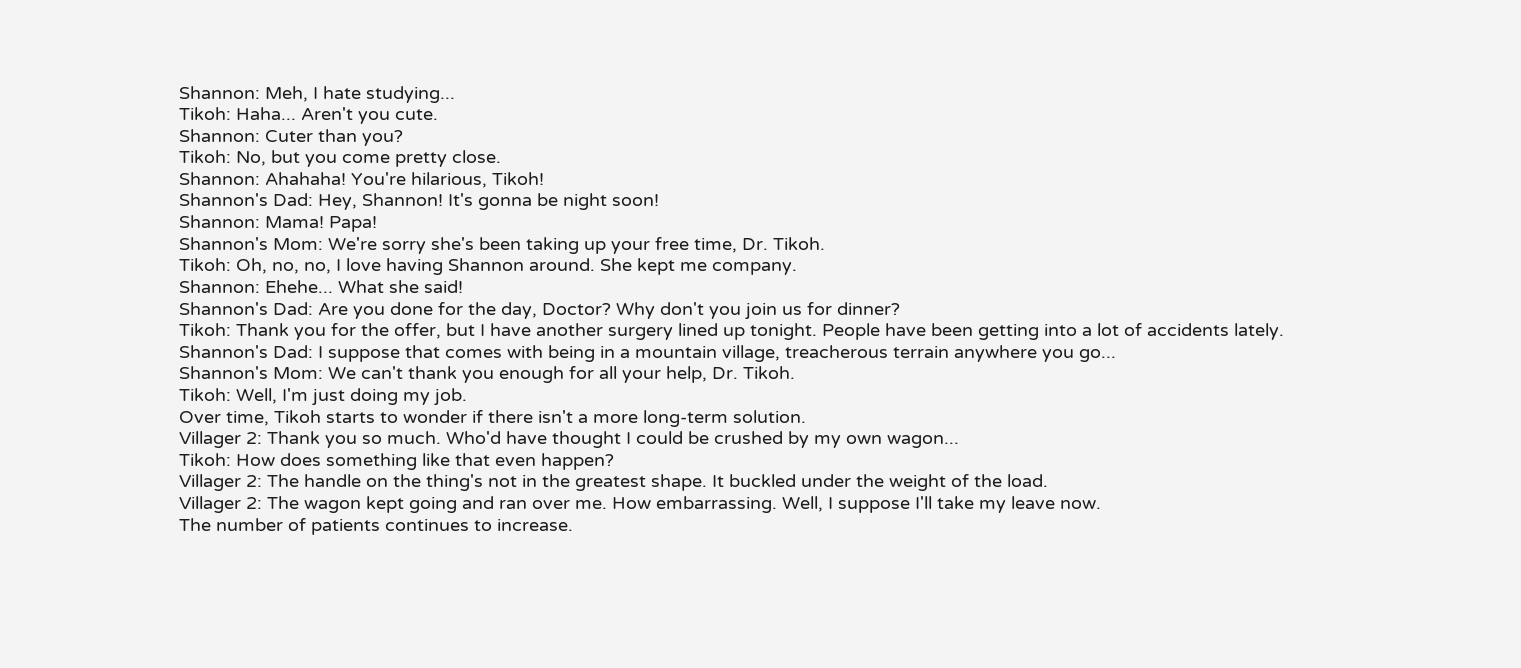Shannon: Meh, I hate studying...
Tikoh: Haha... Aren't you cute.
Shannon: Cuter than you?
Tikoh: No, but you come pretty close.
Shannon: Ahahaha! You're hilarious, Tikoh!
Shannon's Dad: Hey, Shannon! It's gonna be night soon!
Shannon: Mama! Papa!
Shannon's Mom: We're sorry she's been taking up your free time, Dr. Tikoh.
Tikoh: Oh, no, no, I love having Shannon around. She kept me company.
Shannon: Ehehe... What she said!
Shannon's Dad: Are you done for the day, Doctor? Why don't you join us for dinner?
Tikoh: Thank you for the offer, but I have another surgery lined up tonight. People have been getting into a lot of accidents lately.
Shannon's Dad: I suppose that comes with being in a mountain village, treacherous terrain anywhere you go...
Shannon's Mom: We can't thank you enough for all your help, Dr. Tikoh.
Tikoh: Well, I'm just doing my job.
Over time, Tikoh starts to wonder if there isn't a more long-term solution.
Villager 2: Thank you so much. Who'd have thought I could be crushed by my own wagon...
Tikoh: How does something like that even happen?
Villager 2: The handle on the thing's not in the greatest shape. It buckled under the weight of the load.
Villager 2: The wagon kept going and ran over me. How embarrassing. Well, I suppose I'll take my leave now.
The number of patients continues to increase.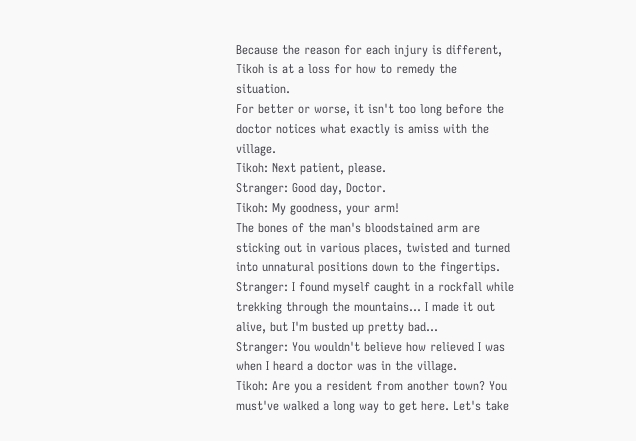Because the reason for each injury is different, Tikoh is at a loss for how to remedy the situation.
For better or worse, it isn't too long before the doctor notices what exactly is amiss with the village.
Tikoh: Next patient, please.
Stranger: Good day, Doctor.
Tikoh: My goodness, your arm!
The bones of the man's bloodstained arm are sticking out in various places, twisted and turned into unnatural positions down to the fingertips.
Stranger: I found myself caught in a rockfall while trekking through the mountains... I made it out alive, but I'm busted up pretty bad...
Stranger: You wouldn't believe how relieved I was when I heard a doctor was in the village.
Tikoh: Are you a resident from another town? You must've walked a long way to get here. Let's take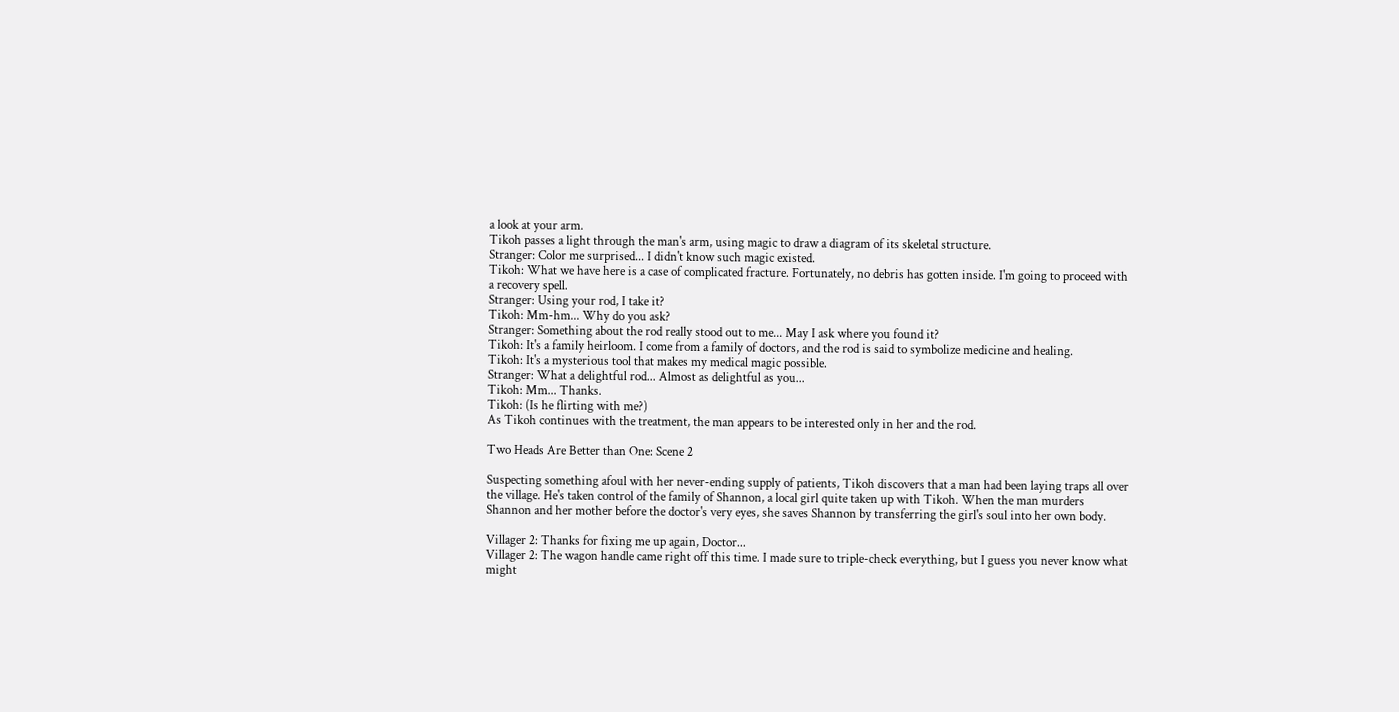a look at your arm.
Tikoh passes a light through the man's arm, using magic to draw a diagram of its skeletal structure.
Stranger: Color me surprised... I didn't know such magic existed.
Tikoh: What we have here is a case of complicated fracture. Fortunately, no debris has gotten inside. I'm going to proceed with a recovery spell.
Stranger: Using your rod, I take it?
Tikoh: Mm-hm... Why do you ask?
Stranger: Something about the rod really stood out to me... May I ask where you found it?
Tikoh: It's a family heirloom. I come from a family of doctors, and the rod is said to symbolize medicine and healing.
Tikoh: It's a mysterious tool that makes my medical magic possible.
Stranger: What a delightful rod... Almost as delightful as you...
Tikoh: Mm... Thanks.
Tikoh: (Is he flirting with me?)
As Tikoh continues with the treatment, the man appears to be interested only in her and the rod.

Two Heads Are Better than One: Scene 2

Suspecting something afoul with her never-ending supply of patients, Tikoh discovers that a man had been laying traps all over the village. He's taken control of the family of Shannon, a local girl quite taken up with Tikoh. When the man murders Shannon and her mother before the doctor's very eyes, she saves Shannon by transferring the girl's soul into her own body.

Villager 2: Thanks for fixing me up again, Doctor...
Villager 2: The wagon handle came right off this time. I made sure to triple-check everything, but I guess you never know what might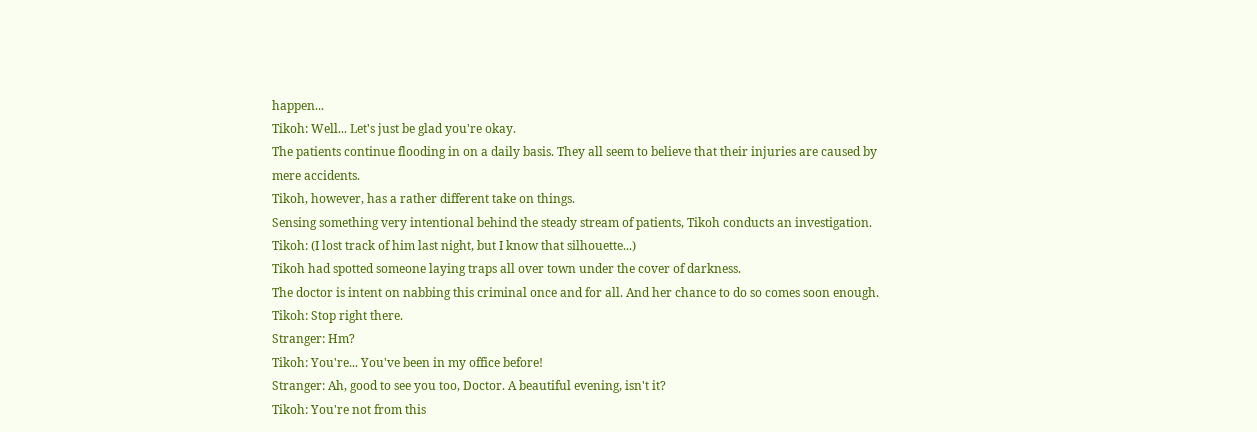happen...
Tikoh: Well... Let's just be glad you're okay.
The patients continue flooding in on a daily basis. They all seem to believe that their injuries are caused by mere accidents.
Tikoh, however, has a rather different take on things.
Sensing something very intentional behind the steady stream of patients, Tikoh conducts an investigation.
Tikoh: (I lost track of him last night, but I know that silhouette...)
Tikoh had spotted someone laying traps all over town under the cover of darkness.
The doctor is intent on nabbing this criminal once and for all. And her chance to do so comes soon enough.
Tikoh: Stop right there.
Stranger: Hm?
Tikoh: You're... You've been in my office before!
Stranger: Ah, good to see you too, Doctor. A beautiful evening, isn't it?
Tikoh: You're not from this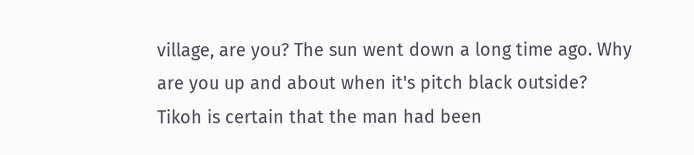village, are you? The sun went down a long time ago. Why are you up and about when it's pitch black outside?
Tikoh is certain that the man had been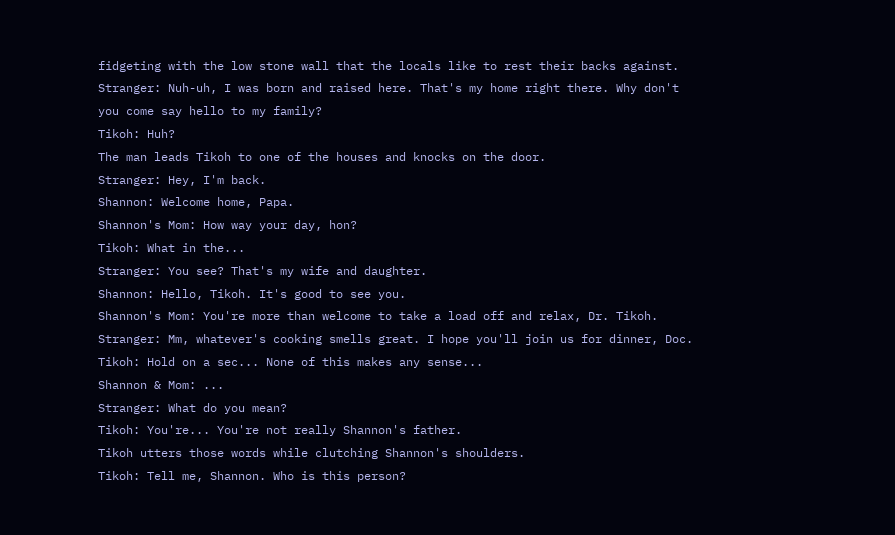fidgeting with the low stone wall that the locals like to rest their backs against.
Stranger: Nuh-uh, I was born and raised here. That's my home right there. Why don't you come say hello to my family?
Tikoh: Huh?
The man leads Tikoh to one of the houses and knocks on the door.
Stranger: Hey, I'm back.
Shannon: Welcome home, Papa.
Shannon's Mom: How way your day, hon?
Tikoh: What in the...
Stranger: You see? That's my wife and daughter.
Shannon: Hello, Tikoh. It's good to see you.
Shannon's Mom: You're more than welcome to take a load off and relax, Dr. Tikoh.
Stranger: Mm, whatever's cooking smells great. I hope you'll join us for dinner, Doc.
Tikoh: Hold on a sec... None of this makes any sense...
Shannon & Mom: ...
Stranger: What do you mean?
Tikoh: You're... You're not really Shannon's father.
Tikoh utters those words while clutching Shannon's shoulders.
Tikoh: Tell me, Shannon. Who is this person?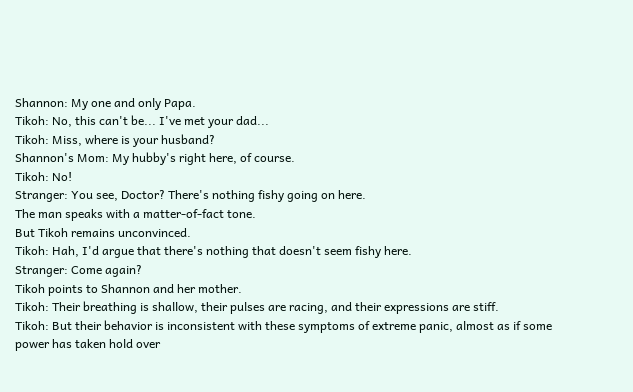Shannon: My one and only Papa.
Tikoh: No, this can't be... I've met your dad...
Tikoh: Miss, where is your husband?
Shannon's Mom: My hubby's right here, of course.
Tikoh: No!
Stranger: You see, Doctor? There's nothing fishy going on here.
The man speaks with a matter-of-fact tone.
But Tikoh remains unconvinced.
Tikoh: Hah, I'd argue that there's nothing that doesn't seem fishy here.
Stranger: Come again?
Tikoh points to Shannon and her mother.
Tikoh: Their breathing is shallow, their pulses are racing, and their expressions are stiff.
Tikoh: But their behavior is inconsistent with these symptoms of extreme panic, almost as if some power has taken hold over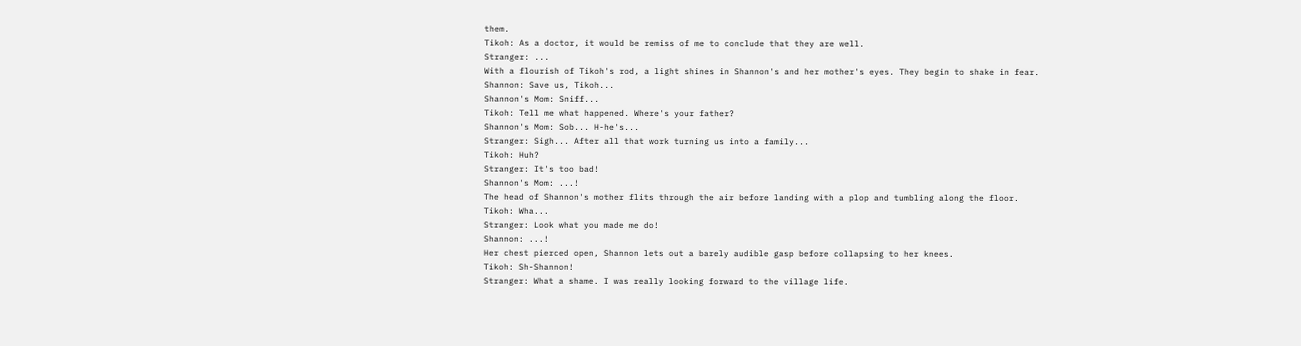them.
Tikoh: As a doctor, it would be remiss of me to conclude that they are well.
Stranger: ...
With a flourish of Tikoh's rod, a light shines in Shannon's and her mother's eyes. They begin to shake in fear.
Shannon: Save us, Tikoh...
Shannon's Mom: Sniff...
Tikoh: Tell me what happened. Where's your father?
Shannon's Mom: Sob... H-he's...
Stranger: Sigh... After all that work turning us into a family...
Tikoh: Huh?
Stranger: It's too bad!
Shannon's Mom: ...!
The head of Shannon's mother flits through the air before landing with a plop and tumbling along the floor.
Tikoh: Wha...
Stranger: Look what you made me do!
Shannon: ...!
Her chest pierced open, Shannon lets out a barely audible gasp before collapsing to her knees.
Tikoh: Sh-Shannon!
Stranger: What a shame. I was really looking forward to the village life.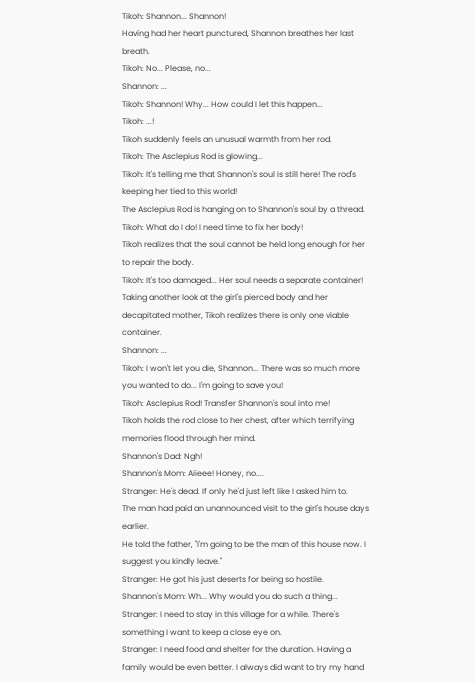Tikoh: Shannon... Shannon!
Having had her heart punctured, Shannon breathes her last breath.
Tikoh: No... Please, no...
Shannon: ...
Tikoh: Shannon! Why... How could I let this happen...
Tikoh: ...!
Tikoh suddenly feels an unusual warmth from her rod.
Tikoh: The Asclepius Rod is glowing...
Tikoh: It's telling me that Shannon's soul is still here! The rod's keeping her tied to this world!
The Asclepius Rod is hanging on to Shannon's soul by a thread.
Tikoh: What do I do! I need time to fix her body!
Tikoh realizes that the soul cannot be held long enough for her to repair the body.
Tikoh: It's too damaged... Her soul needs a separate container!
Taking another look at the girl's pierced body and her decapitated mother, Tikoh realizes there is only one viable container.
Shannon: ...
Tikoh: I won't let you die, Shannon... There was so much more you wanted to do... I'm going to save you!
Tikoh: Asclepius Rod! Transfer Shannon's soul into me!
Tikoh holds the rod close to her chest, after which terrifying memories flood through her mind.
Shannon's Dad: Ngh!
Shannon's Mom: Aiieee! Honey, no....
Stranger: He's dead. If only he'd just left like I asked him to.
The man had paid an unannounced visit to the girl's house days earlier.
He told the father, "I'm going to be the man of this house now. I suggest you kindly leave."
Stranger: He got his just deserts for being so hostile.
Shannon's Mom: Wh... Why would you do such a thing...
Stranger: I need to stay in this village for a while. There's something I want to keep a close eye on.
Stranger: I need food and shelter for the duration. Having a family would be even better. I always did want to try my hand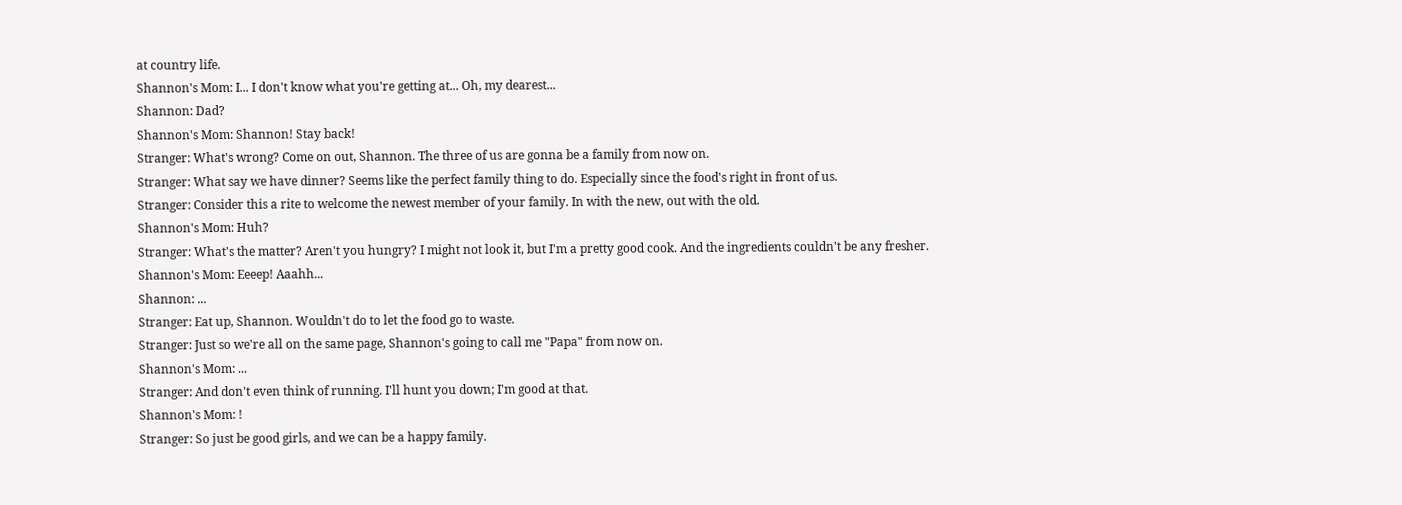at country life.
Shannon's Mom: I... I don't know what you're getting at... Oh, my dearest...
Shannon: Dad?
Shannon's Mom: Shannon! Stay back!
Stranger: What's wrong? Come on out, Shannon. The three of us are gonna be a family from now on.
Stranger: What say we have dinner? Seems like the perfect family thing to do. Especially since the food's right in front of us.
Stranger: Consider this a rite to welcome the newest member of your family. In with the new, out with the old.
Shannon's Mom: Huh?
Stranger: What's the matter? Aren't you hungry? I might not look it, but I'm a pretty good cook. And the ingredients couldn't be any fresher.
Shannon's Mom: Eeeep! Aaahh...
Shannon: ...
Stranger: Eat up, Shannon. Wouldn't do to let the food go to waste.
Stranger: Just so we're all on the same page, Shannon's going to call me "Papa" from now on.
Shannon's Mom: ...
Stranger: And don't even think of running. I'll hunt you down; I'm good at that.
Shannon's Mom: !
Stranger: So just be good girls, and we can be a happy family.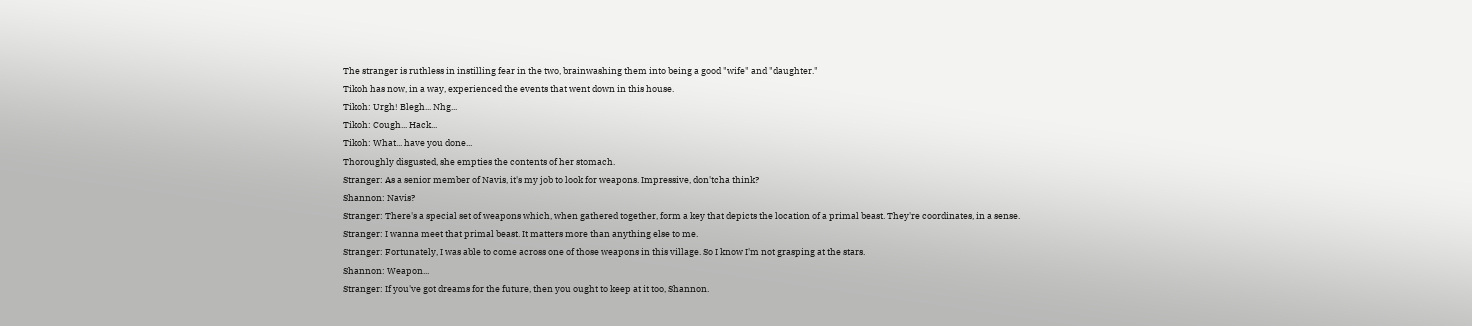The stranger is ruthless in instilling fear in the two, brainwashing them into being a good "wife" and "daughter."
Tikoh has now, in a way, experienced the events that went down in this house.
Tikoh: Urgh! Blegh... Nhg...
Tikoh: Cough... Hack...
Tikoh: What... have you done...
Thoroughly disgusted, she empties the contents of her stomach.
Stranger: As a senior member of Navis, it's my job to look for weapons. Impressive, don'tcha think?
Shannon: Navis?
Stranger: There's a special set of weapons which, when gathered together, form a key that depicts the location of a primal beast. They're coordinates, in a sense.
Stranger: I wanna meet that primal beast. It matters more than anything else to me.
Stranger: Fortunately, I was able to come across one of those weapons in this village. So I know I'm not grasping at the stars.
Shannon: Weapon...
Stranger: If you've got dreams for the future, then you ought to keep at it too, Shannon.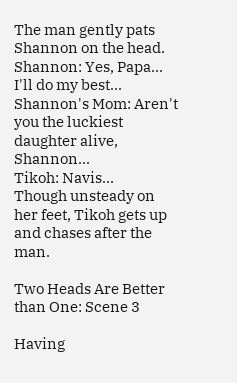The man gently pats Shannon on the head.
Shannon: Yes, Papa... I'll do my best...
Shannon's Mom: Aren't you the luckiest daughter alive, Shannon...
Tikoh: Navis...
Though unsteady on her feet, Tikoh gets up and chases after the man.

Two Heads Are Better than One: Scene 3

Having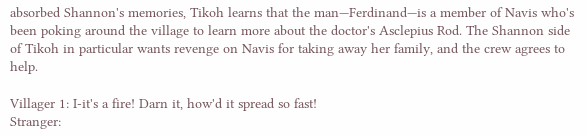absorbed Shannon's memories, Tikoh learns that the man—Ferdinand—is a member of Navis who's been poking around the village to learn more about the doctor's Asclepius Rod. The Shannon side of Tikoh in particular wants revenge on Navis for taking away her family, and the crew agrees to help.

Villager 1: I-it's a fire! Darn it, how'd it spread so fast!
Stranger: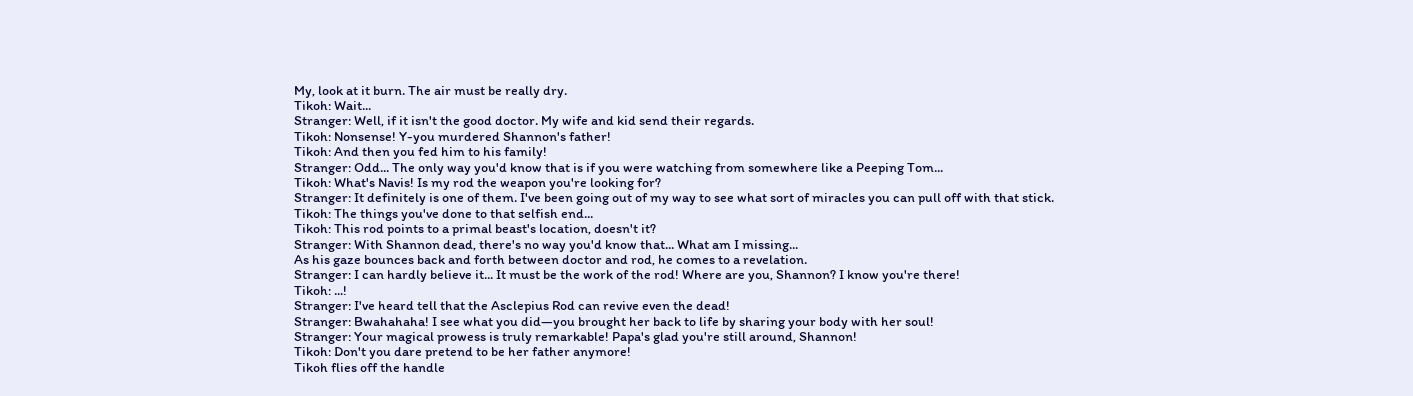My, look at it burn. The air must be really dry.
Tikoh: Wait...
Stranger: Well, if it isn't the good doctor. My wife and kid send their regards.
Tikoh: Nonsense! Y-you murdered Shannon's father!
Tikoh: And then you fed him to his family!
Stranger: Odd... The only way you'd know that is if you were watching from somewhere like a Peeping Tom...
Tikoh: What's Navis! Is my rod the weapon you're looking for?
Stranger: It definitely is one of them. I've been going out of my way to see what sort of miracles you can pull off with that stick.
Tikoh: The things you've done to that selfish end...
Tikoh: This rod points to a primal beast's location, doesn't it?
Stranger: With Shannon dead, there's no way you'd know that... What am I missing...
As his gaze bounces back and forth between doctor and rod, he comes to a revelation.
Stranger: I can hardly believe it... It must be the work of the rod! Where are you, Shannon? I know you're there!
Tikoh: ...!
Stranger: I've heard tell that the Asclepius Rod can revive even the dead!
Stranger: Bwahahaha! I see what you did—you brought her back to life by sharing your body with her soul!
Stranger: Your magical prowess is truly remarkable! Papa's glad you're still around, Shannon!
Tikoh: Don't you dare pretend to be her father anymore!
Tikoh flies off the handle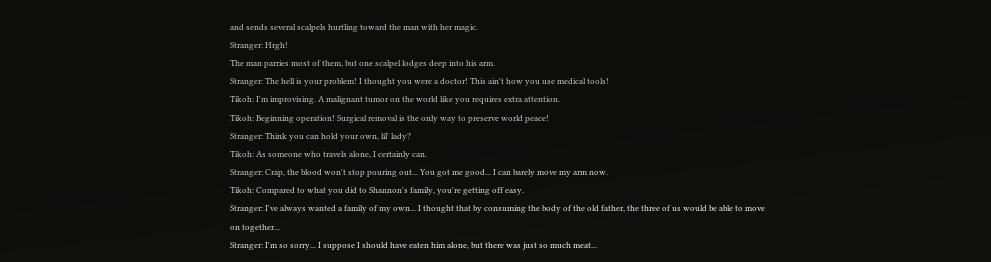and sends several scalpels hurtling toward the man with her magic.
Stranger: Hrgh!
The man parries most of them, but one scalpel lodges deep into his arm.
Stranger: The hell is your problem! I thought you were a doctor! This ain't how you use medical tools!
Tikoh: I'm improvising. A malignant tumor on the world like you requires extra attention.
Tikoh: Beginning operation! Surgical removal is the only way to preserve world peace!
Stranger: Think you can hold your own, lil' lady?
Tikoh: As someone who travels alone, I certainly can.
Stranger: Crap, the blood won't stop pouring out... You got me good... I can barely move my arm now.
Tikoh: Compared to what you did to Shannon's family, you're getting off easy.
Stranger: I've always wanted a family of my own... I thought that by consuming the body of the old father, the three of us would be able to move on together...
Stranger: I'm so sorry... I suppose I should have eaten him alone, but there was just so much meat...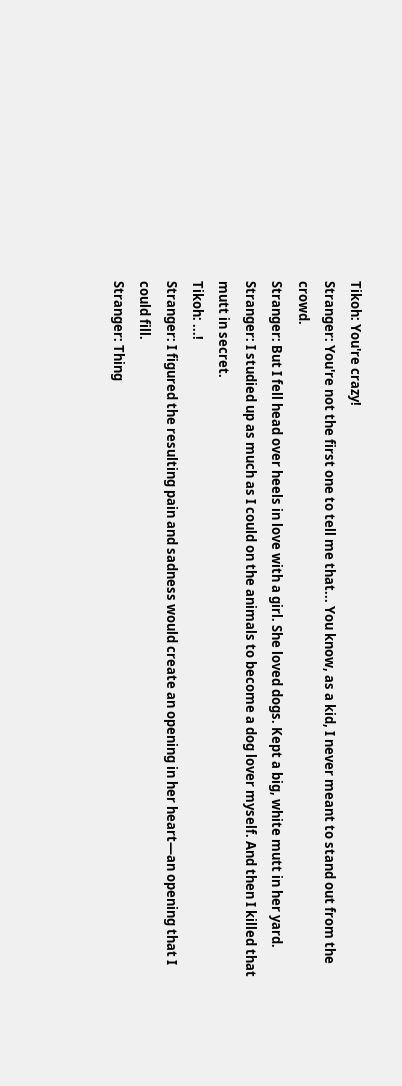Tikoh: You're crazy!
Stranger: You're not the first one to tell me that... You know, as a kid, I never meant to stand out from the crowd.
Stranger: But I fell head over heels in love with a girl. She loved dogs. Kept a big, white mutt in her yard.
Stranger: I studied up as much as I could on the animals to become a dog lover myself. And then I killed that mutt in secret.
Tikoh: ...!
Stranger: I figured the resulting pain and sadness would create an opening in her heart—an opening that I could fill.
Stranger: Thing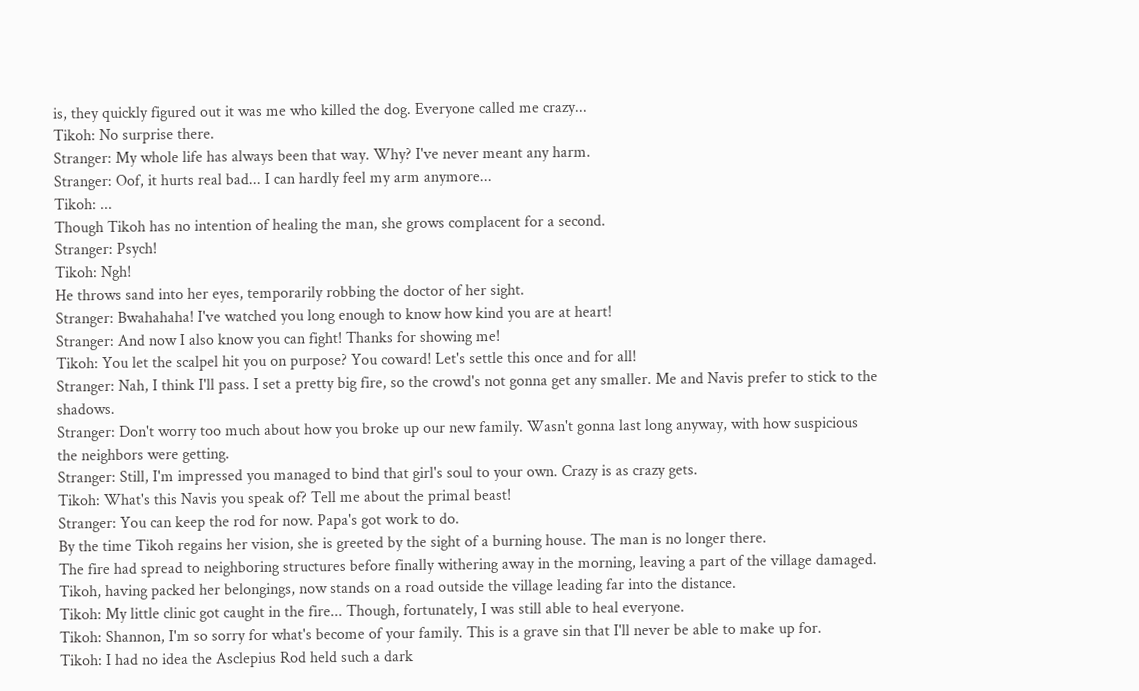is, they quickly figured out it was me who killed the dog. Everyone called me crazy...
Tikoh: No surprise there.
Stranger: My whole life has always been that way. Why? I've never meant any harm.
Stranger: Oof, it hurts real bad... I can hardly feel my arm anymore...
Tikoh: ...
Though Tikoh has no intention of healing the man, she grows complacent for a second.
Stranger: Psych!
Tikoh: Ngh!
He throws sand into her eyes, temporarily robbing the doctor of her sight.
Stranger: Bwahahaha! I've watched you long enough to know how kind you are at heart!
Stranger: And now I also know you can fight! Thanks for showing me!
Tikoh: You let the scalpel hit you on purpose? You coward! Let's settle this once and for all!
Stranger: Nah, I think I'll pass. I set a pretty big fire, so the crowd's not gonna get any smaller. Me and Navis prefer to stick to the shadows.
Stranger: Don't worry too much about how you broke up our new family. Wasn't gonna last long anyway, with how suspicious the neighbors were getting.
Stranger: Still, I'm impressed you managed to bind that girl's soul to your own. Crazy is as crazy gets.
Tikoh: What's this Navis you speak of? Tell me about the primal beast!
Stranger: You can keep the rod for now. Papa's got work to do.
By the time Tikoh regains her vision, she is greeted by the sight of a burning house. The man is no longer there.
The fire had spread to neighboring structures before finally withering away in the morning, leaving a part of the village damaged.
Tikoh, having packed her belongings, now stands on a road outside the village leading far into the distance.
Tikoh: My little clinic got caught in the fire... Though, fortunately, I was still able to heal everyone.
Tikoh: Shannon, I'm so sorry for what's become of your family. This is a grave sin that I'll never be able to make up for.
Tikoh: I had no idea the Asclepius Rod held such a dark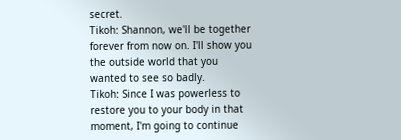secret.
Tikoh: Shannon, we'll be together forever from now on. I'll show you the outside world that you wanted to see so badly.
Tikoh: Since I was powerless to restore you to your body in that moment, I'm going to continue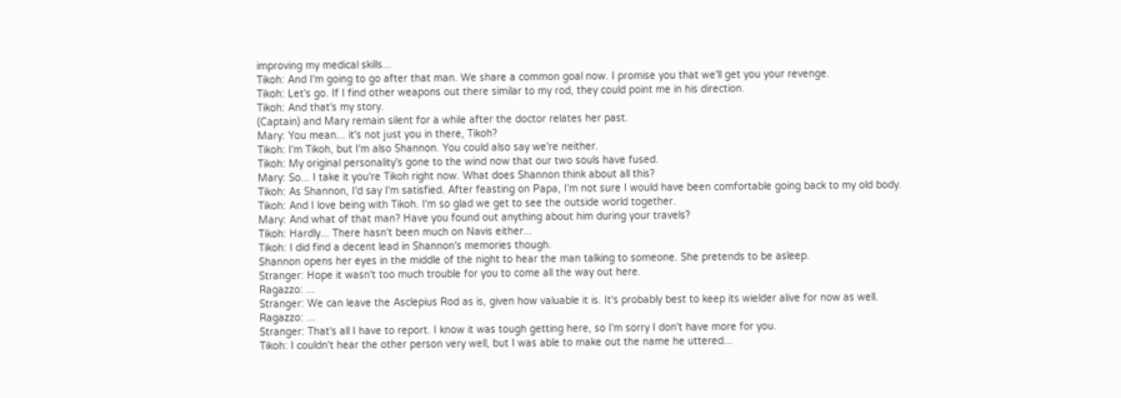improving my medical skills...
Tikoh: And I'm going to go after that man. We share a common goal now. I promise you that we'll get you your revenge.
Tikoh: Let's go. If I find other weapons out there similar to my rod, they could point me in his direction.
Tikoh: And that's my story.
(Captain) and Mary remain silent for a while after the doctor relates her past.
Mary: You mean... it's not just you in there, Tikoh?
Tikoh: I'm Tikoh, but I'm also Shannon. You could also say we're neither.
Tikoh: My original personality's gone to the wind now that our two souls have fused.
Mary: So... I take it you're Tikoh right now. What does Shannon think about all this?
Tikoh: As Shannon, I'd say I'm satisfied. After feasting on Papa, I'm not sure I would have been comfortable going back to my old body.
Tikoh: And I love being with Tikoh. I'm so glad we get to see the outside world together.
Mary: And what of that man? Have you found out anything about him during your travels?
Tikoh: Hardly... There hasn't been much on Navis either...
Tikoh: I did find a decent lead in Shannon's memories though.
Shannon opens her eyes in the middle of the night to hear the man talking to someone. She pretends to be asleep.
Stranger: Hope it wasn't too much trouble for you to come all the way out here.
Ragazzo: ...
Stranger: We can leave the Asclepius Rod as is, given how valuable it is. It's probably best to keep its wielder alive for now as well.
Ragazzo: ...
Stranger: That's all I have to report. I know it was tough getting here, so I'm sorry I don't have more for you.
Tikoh: I couldn't hear the other person very well, but I was able to make out the name he uttered...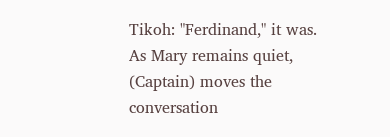Tikoh: "Ferdinand," it was.
As Mary remains quiet, (Captain) moves the conversation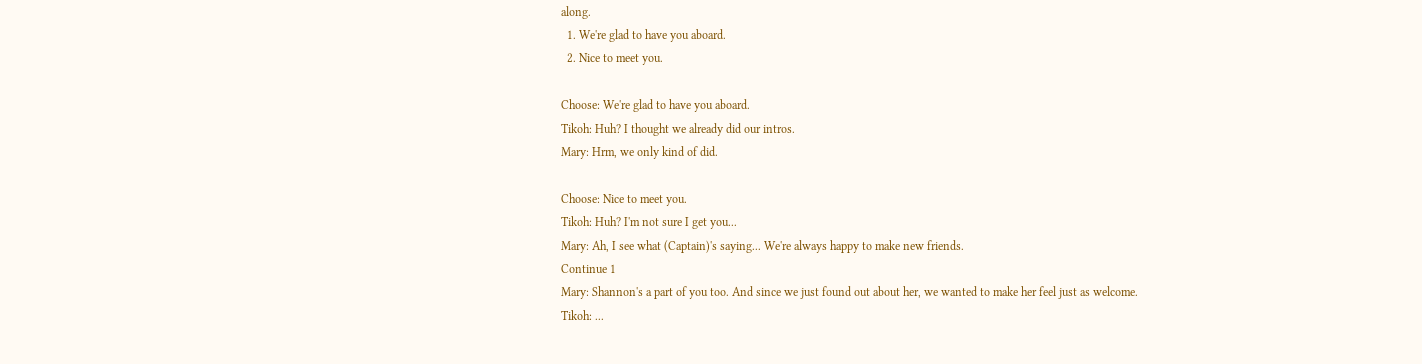along.
  1. We're glad to have you aboard.
  2. Nice to meet you.

Choose: We're glad to have you aboard.
Tikoh: Huh? I thought we already did our intros.
Mary: Hrm, we only kind of did.

Choose: Nice to meet you.
Tikoh: Huh? I'm not sure I get you...
Mary: Ah, I see what (Captain)'s saying... We're always happy to make new friends.
Continue 1
Mary: Shannon's a part of you too. And since we just found out about her, we wanted to make her feel just as welcome.
Tikoh: ...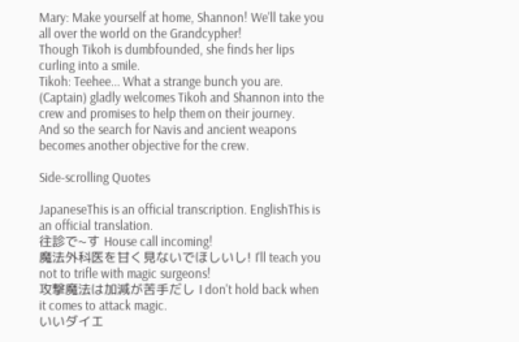Mary: Make yourself at home, Shannon! We'll take you all over the world on the Grandcypher!
Though Tikoh is dumbfounded, she finds her lips curling into a smile.
Tikoh: Teehee... What a strange bunch you are.
(Captain) gladly welcomes Tikoh and Shannon into the crew and promises to help them on their journey.
And so the search for Navis and ancient weapons becomes another objective for the crew.

Side-scrolling Quotes

JapaneseThis is an official transcription. EnglishThis is an official translation.
往診で~す House call incoming!
魔法外科医を甘く見ないでほしいし! I'll teach you not to trifle with magic surgeons!
攻撃魔法は加減が苦手だし I don't hold back when it comes to attack magic.
いいダイエ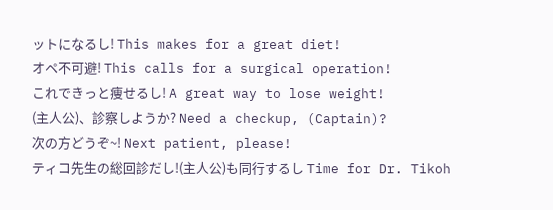ットになるし! This makes for a great diet!
オペ不可避! This calls for a surgical operation!
これできっと痩せるし! A great way to lose weight!
(主人公)、診察しようか? Need a checkup, (Captain)?
次の方どうぞ~! Next patient, please!
ティコ先生の総回診だし!(主人公)も同行するし Time for Dr. Tikoh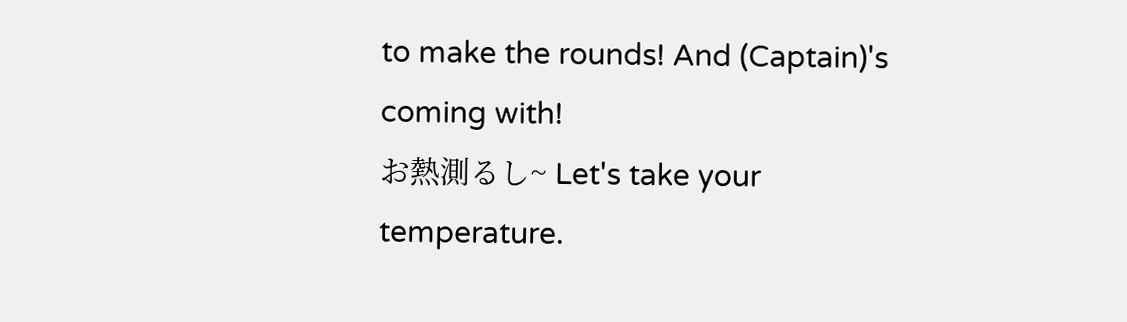to make the rounds! And (Captain)'s coming with!
お熱測るし~ Let's take your temperature.